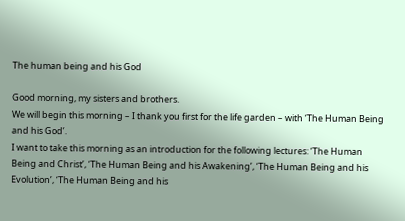The human being and his God

Good morning, my sisters and brothers.
We will begin this morning – I thank you first for the life garden – with ‘The Human Being and his God’.
I want to take this morning as an introduction for the following lectures: ‘The Human Being and Christ’, ‘The Human Being and his Awakening’, ‘The Human Being and his Evolution’, ‘The Human Being and his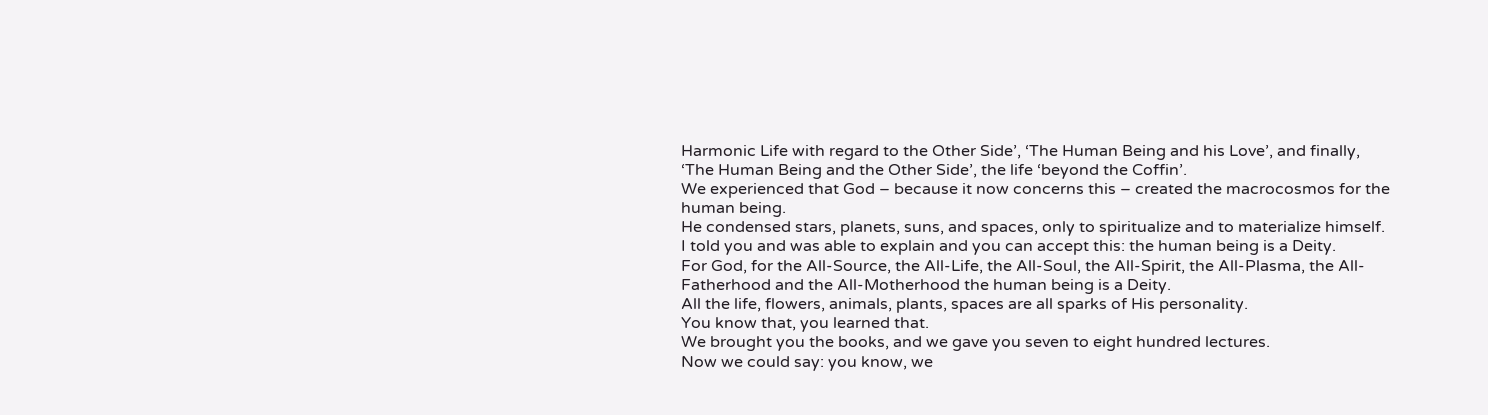Harmonic Life with regard to the Other Side’, ‘The Human Being and his Love’, and finally, ‘The Human Being and the Other Side’, the life ‘beyond the Coffin’.
We experienced that God – because it now concerns this – created the macrocosmos for the human being.
He condensed stars, planets, suns, and spaces, only to spiritualize and to materialize himself.
I told you and was able to explain and you can accept this: the human being is a Deity.
For God, for the All-Source, the All-Life, the All-Soul, the All-Spirit, the All-Plasma, the All-Fatherhood and the All-Motherhood the human being is a Deity.
All the life, flowers, animals, plants, spaces are all sparks of His personality.
You know that, you learned that.
We brought you the books, and we gave you seven to eight hundred lectures.
Now we could say: you know, we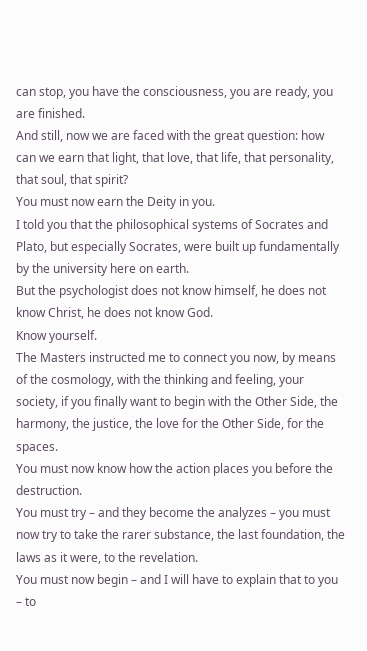can stop, you have the consciousness, you are ready, you are finished.
And still, now we are faced with the great question: how can we earn that light, that love, that life, that personality, that soul, that spirit?
You must now earn the Deity in you.
I told you that the philosophical systems of Socrates and Plato, but especially Socrates, were built up fundamentally by the university here on earth.
But the psychologist does not know himself, he does not know Christ, he does not know God.
Know yourself.
The Masters instructed me to connect you now, by means of the cosmology, with the thinking and feeling, your society, if you finally want to begin with the Other Side, the harmony, the justice, the love for the Other Side, for the spaces.
You must now know how the action places you before the destruction.
You must try – and they become the analyzes – you must now try to take the rarer substance, the last foundation, the laws as it were, to the revelation.
You must now begin – and I will have to explain that to you – to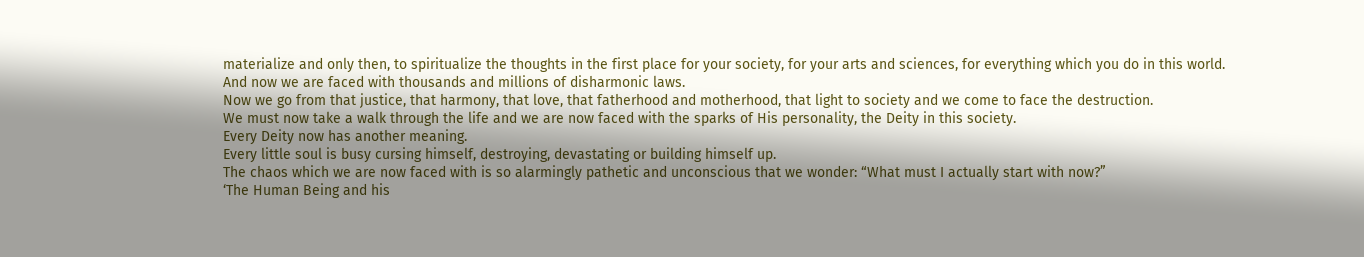materialize and only then, to spiritualize the thoughts in the first place for your society, for your arts and sciences, for everything which you do in this world.
And now we are faced with thousands and millions of disharmonic laws.
Now we go from that justice, that harmony, that love, that fatherhood and motherhood, that light to society and we come to face the destruction.
We must now take a walk through the life and we are now faced with the sparks of His personality, the Deity in this society.
Every Deity now has another meaning.
Every little soul is busy cursing himself, destroying, devastating or building himself up.
The chaos which we are now faced with is so alarmingly pathetic and unconscious that we wonder: “What must I actually start with now?”
‘The Human Being and his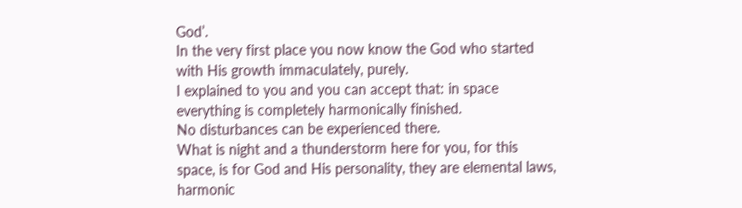God’.
In the very first place you now know the God who started with His growth immaculately, purely.
I explained to you and you can accept that: in space everything is completely harmonically finished.
No disturbances can be experienced there.
What is night and a thunderstorm here for you, for this space, is for God and His personality, they are elemental laws, harmonic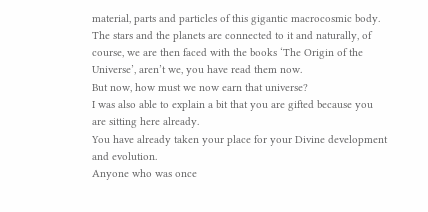material, parts and particles of this gigantic macrocosmic body.
The stars and the planets are connected to it and naturally, of course, we are then faced with the books ‘The Origin of the Universe’, aren’t we, you have read them now.
But now, how must we now earn that universe?
I was also able to explain a bit that you are gifted because you are sitting here already.
You have already taken your place for your Divine development and evolution.
Anyone who was once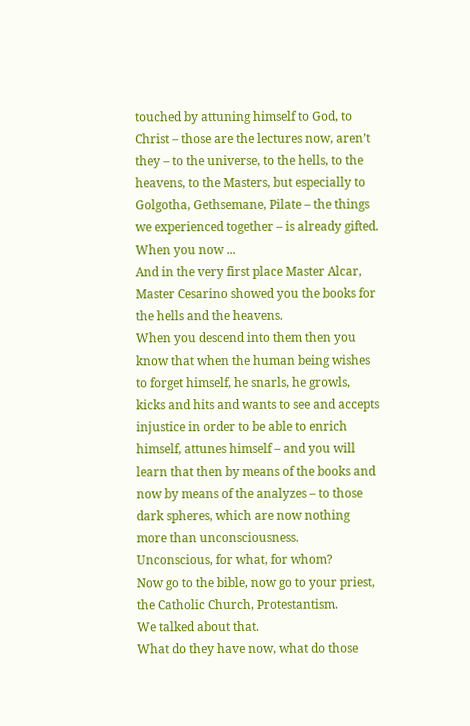touched by attuning himself to God, to Christ – those are the lectures now, aren’t they – to the universe, to the hells, to the heavens, to the Masters, but especially to Golgotha, Gethsemane, Pilate – the things we experienced together – is already gifted.
When you now ...
And in the very first place Master Alcar, Master Cesarino showed you the books for the hells and the heavens.
When you descend into them then you know that when the human being wishes to forget himself, he snarls, he growls, kicks and hits and wants to see and accepts injustice in order to be able to enrich himself, attunes himself – and you will learn that then by means of the books and now by means of the analyzes – to those dark spheres, which are now nothing more than unconsciousness.
Unconscious, for what, for whom?
Now go to the bible, now go to your priest, the Catholic Church, Protestantism.
We talked about that.
What do they have now, what do those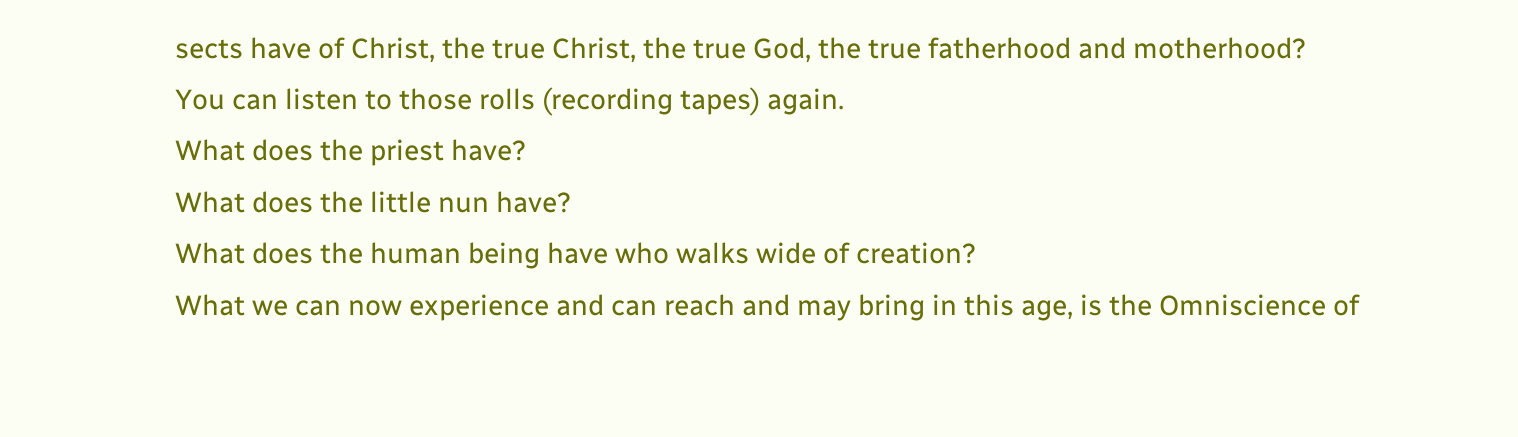sects have of Christ, the true Christ, the true God, the true fatherhood and motherhood?
You can listen to those rolls (recording tapes) again.
What does the priest have?
What does the little nun have?
What does the human being have who walks wide of creation?
What we can now experience and can reach and may bring in this age, is the Omniscience of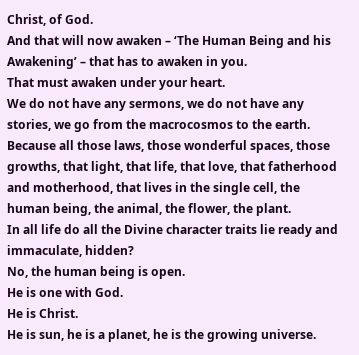Christ, of God.
And that will now awaken – ‘The Human Being and his Awakening’ – that has to awaken in you.
That must awaken under your heart.
We do not have any sermons, we do not have any stories, we go from the macrocosmos to the earth.
Because all those laws, those wonderful spaces, those growths, that light, that life, that love, that fatherhood and motherhood, that lives in the single cell, the human being, the animal, the flower, the plant.
In all life do all the Divine character traits lie ready and immaculate, hidden?
No, the human being is open.
He is one with God.
He is Christ.
He is sun, he is a planet, he is the growing universe.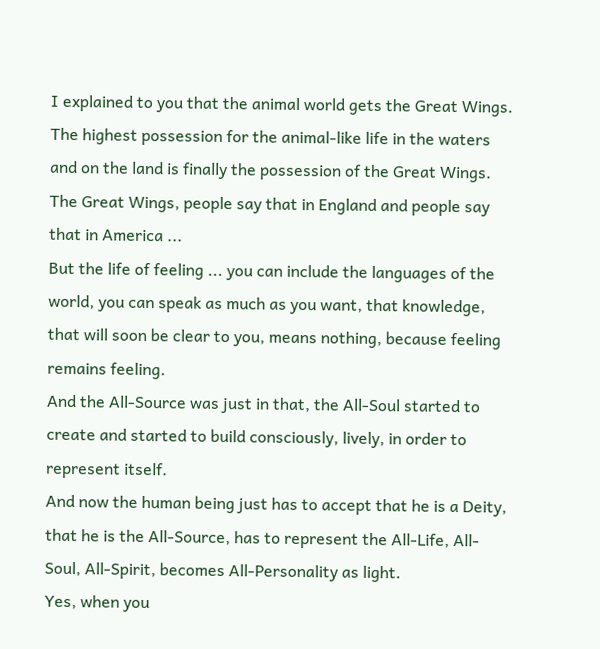I explained to you that the animal world gets the Great Wings.
The highest possession for the animal-like life in the waters and on the land is finally the possession of the Great Wings.
The Great Wings, people say that in England and people say that in America ...
But the life of feeling ... you can include the languages of the world, you can speak as much as you want, that knowledge, that will soon be clear to you, means nothing, because feeling remains feeling.
And the All-Source was just in that, the All-Soul started to create and started to build consciously, lively, in order to represent itself.
And now the human being just has to accept that he is a Deity, that he is the All-Source, has to represent the All-Life, All-Soul, All-Spirit, becomes All-Personality as light.
Yes, when you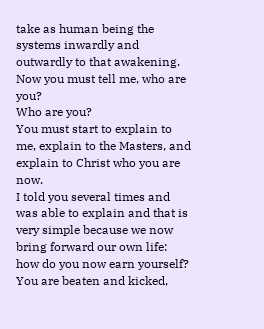take as human being the systems inwardly and outwardly to that awakening.
Now you must tell me, who are you?
Who are you?
You must start to explain to me, explain to the Masters, and explain to Christ who you are now.
I told you several times and was able to explain and that is very simple because we now bring forward our own life: how do you now earn yourself?
You are beaten and kicked,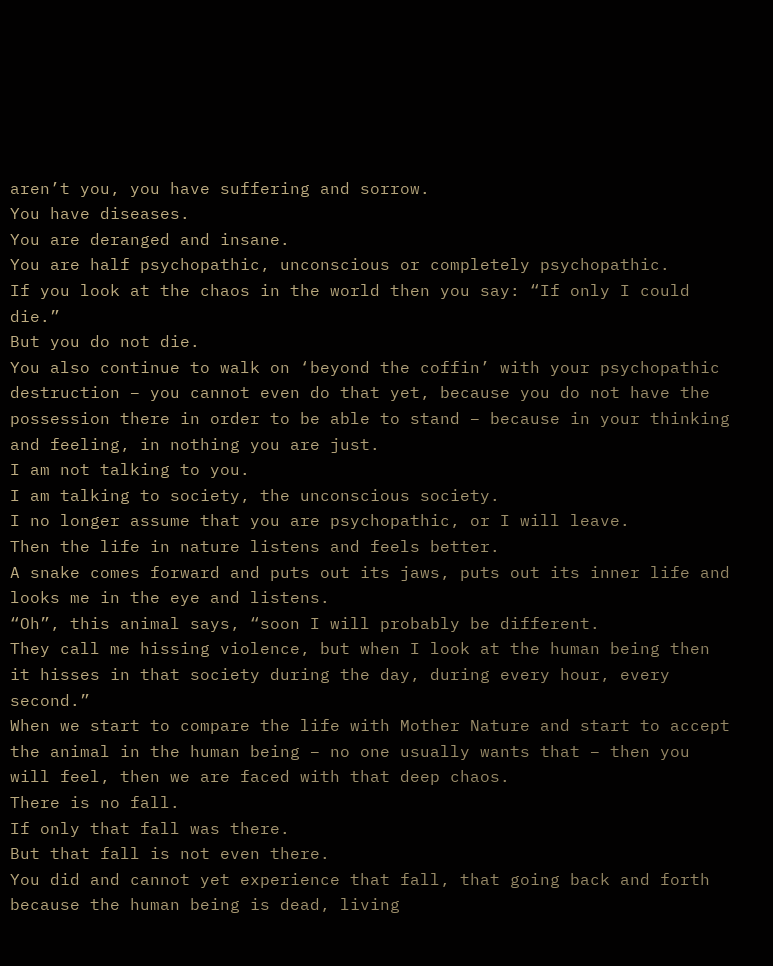aren’t you, you have suffering and sorrow.
You have diseases.
You are deranged and insane.
You are half psychopathic, unconscious or completely psychopathic.
If you look at the chaos in the world then you say: “If only I could die.”
But you do not die.
You also continue to walk on ‘beyond the coffin’ with your psychopathic destruction – you cannot even do that yet, because you do not have the possession there in order to be able to stand – because in your thinking and feeling, in nothing you are just.
I am not talking to you.
I am talking to society, the unconscious society.
I no longer assume that you are psychopathic, or I will leave.
Then the life in nature listens and feels better.
A snake comes forward and puts out its jaws, puts out its inner life and looks me in the eye and listens.
“Oh”, this animal says, “soon I will probably be different.
They call me hissing violence, but when I look at the human being then it hisses in that society during the day, during every hour, every second.”
When we start to compare the life with Mother Nature and start to accept the animal in the human being – no one usually wants that – then you will feel, then we are faced with that deep chaos.
There is no fall.
If only that fall was there.
But that fall is not even there.
You did and cannot yet experience that fall, that going back and forth because the human being is dead, living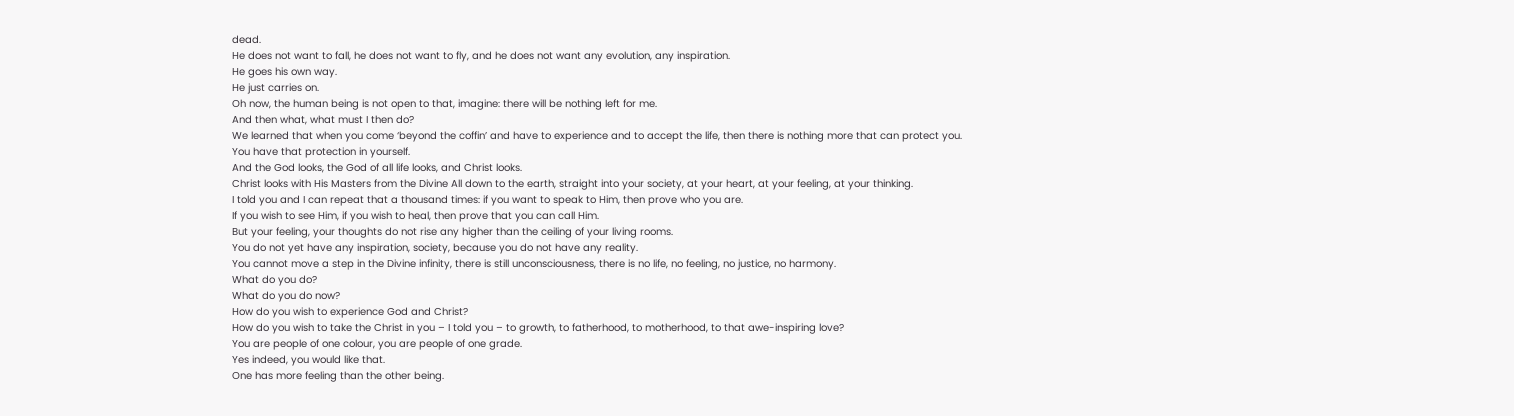dead.
He does not want to fall, he does not want to fly, and he does not want any evolution, any inspiration.
He goes his own way.
He just carries on.
Oh now, the human being is not open to that, imagine: there will be nothing left for me.
And then what, what must I then do?
We learned that when you come ‘beyond the coffin’ and have to experience and to accept the life, then there is nothing more that can protect you.
You have that protection in yourself.
And the God looks, the God of all life looks, and Christ looks.
Christ looks with His Masters from the Divine All down to the earth, straight into your society, at your heart, at your feeling, at your thinking.
I told you and I can repeat that a thousand times: if you want to speak to Him, then prove who you are.
If you wish to see Him, if you wish to heal, then prove that you can call Him.
But your feeling, your thoughts do not rise any higher than the ceiling of your living rooms.
You do not yet have any inspiration, society, because you do not have any reality.
You cannot move a step in the Divine infinity, there is still unconsciousness, there is no life, no feeling, no justice, no harmony.
What do you do?
What do you do now?
How do you wish to experience God and Christ?
How do you wish to take the Christ in you – I told you – to growth, to fatherhood, to motherhood, to that awe-inspiring love?
You are people of one colour, you are people of one grade.
Yes indeed, you would like that.
One has more feeling than the other being.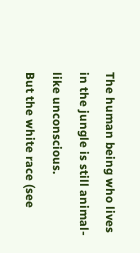The human being who lives in the jungle is still animal-like unconscious.
But the white race (see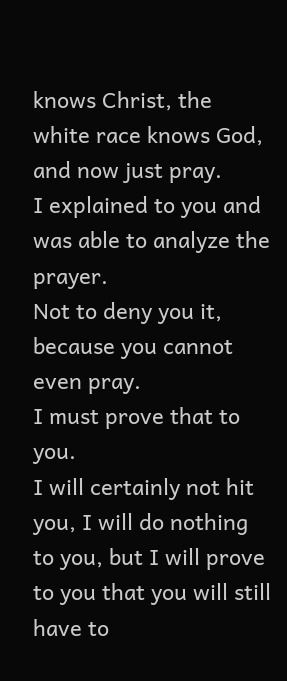knows Christ, the white race knows God, and now just pray.
I explained to you and was able to analyze the prayer.
Not to deny you it, because you cannot even pray.
I must prove that to you.
I will certainly not hit you, I will do nothing to you, but I will prove to you that you will still have to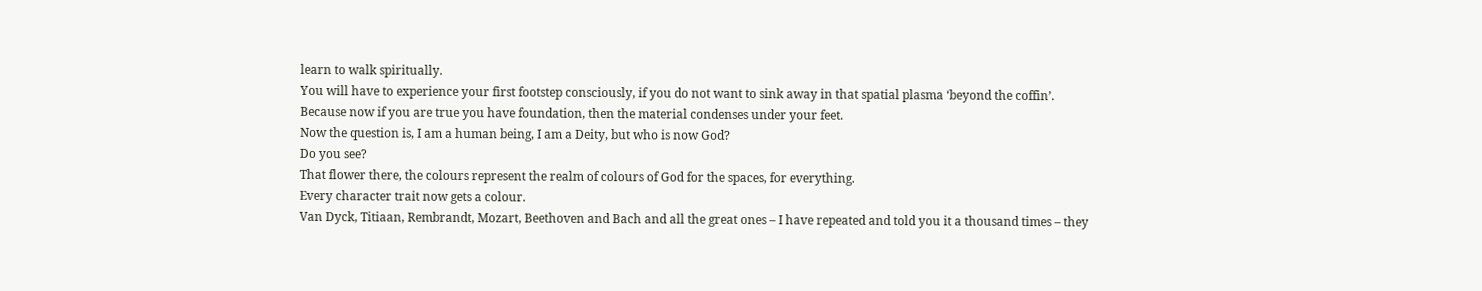learn to walk spiritually.
You will have to experience your first footstep consciously, if you do not want to sink away in that spatial plasma ‘beyond the coffin’.
Because now if you are true you have foundation, then the material condenses under your feet.
Now the question is, I am a human being, I am a Deity, but who is now God?
Do you see?
That flower there, the colours represent the realm of colours of God for the spaces, for everything.
Every character trait now gets a colour.
Van Dyck, Titiaan, Rembrandt, Mozart, Beethoven and Bach and all the great ones – I have repeated and told you it a thousand times – they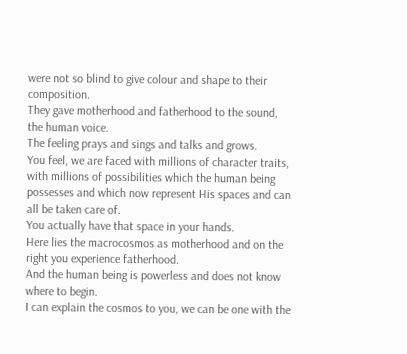were not so blind to give colour and shape to their composition.
They gave motherhood and fatherhood to the sound, the human voice.
The feeling prays and sings and talks and grows.
You feel, we are faced with millions of character traits, with millions of possibilities which the human being possesses and which now represent His spaces and can all be taken care of.
You actually have that space in your hands.
Here lies the macrocosmos as motherhood and on the right you experience fatherhood.
And the human being is powerless and does not know where to begin.
I can explain the cosmos to you, we can be one with the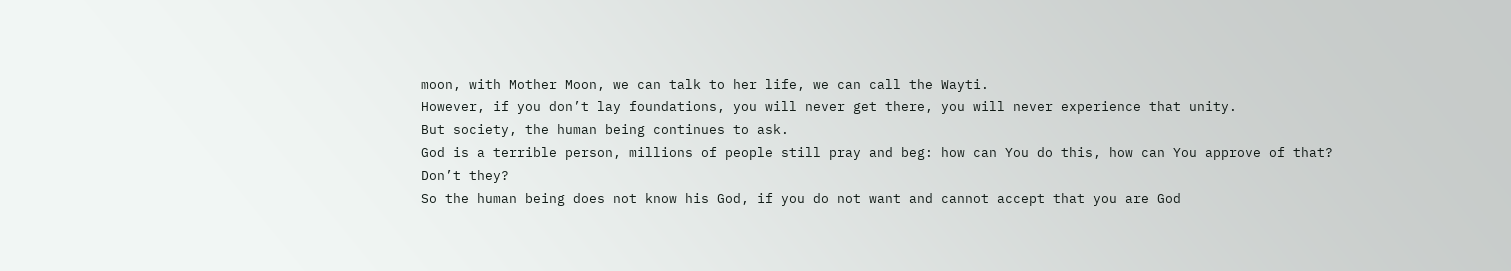moon, with Mother Moon, we can talk to her life, we can call the Wayti.
However, if you don’t lay foundations, you will never get there, you will never experience that unity.
But society, the human being continues to ask.
God is a terrible person, millions of people still pray and beg: how can You do this, how can You approve of that?
Don’t they?
So the human being does not know his God, if you do not want and cannot accept that you are God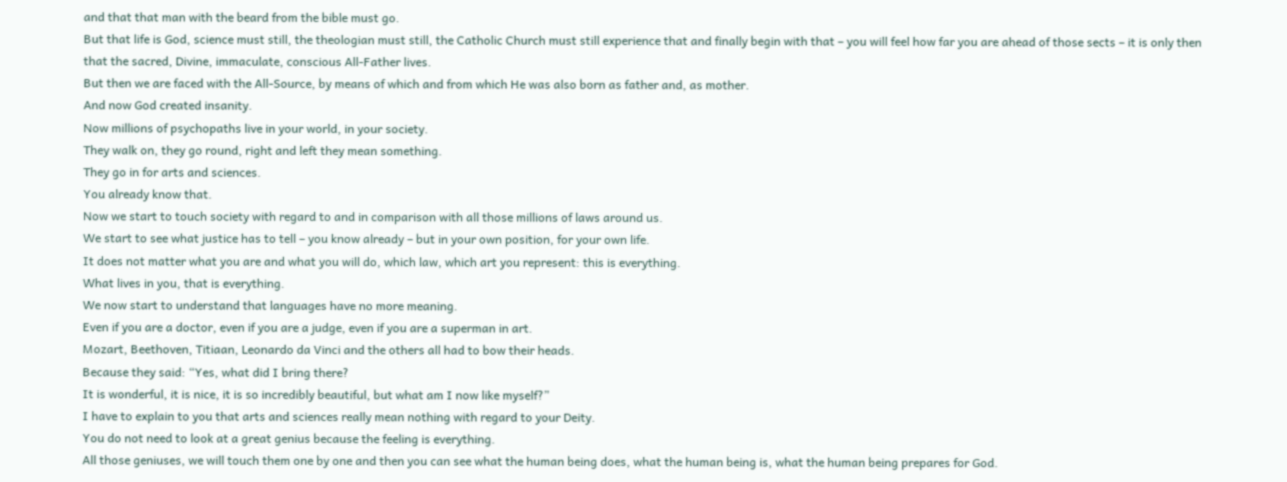and that that man with the beard from the bible must go.
But that life is God, science must still, the theologian must still, the Catholic Church must still experience that and finally begin with that – you will feel how far you are ahead of those sects – it is only then that the sacred, Divine, immaculate, conscious All-Father lives.
But then we are faced with the All-Source, by means of which and from which He was also born as father and, as mother.
And now God created insanity.
Now millions of psychopaths live in your world, in your society.
They walk on, they go round, right and left they mean something.
They go in for arts and sciences.
You already know that.
Now we start to touch society with regard to and in comparison with all those millions of laws around us.
We start to see what justice has to tell – you know already – but in your own position, for your own life.
It does not matter what you are and what you will do, which law, which art you represent: this is everything.
What lives in you, that is everything.
We now start to understand that languages have no more meaning.
Even if you are a doctor, even if you are a judge, even if you are a superman in art.
Mozart, Beethoven, Titiaan, Leonardo da Vinci and the others all had to bow their heads.
Because they said: “Yes, what did I bring there?
It is wonderful, it is nice, it is so incredibly beautiful, but what am I now like myself?”
I have to explain to you that arts and sciences really mean nothing with regard to your Deity.
You do not need to look at a great genius because the feeling is everything.
All those geniuses, we will touch them one by one and then you can see what the human being does, what the human being is, what the human being prepares for God.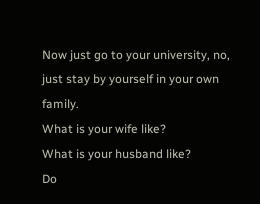Now just go to your university, no, just stay by yourself in your own family.
What is your wife like?
What is your husband like?
Do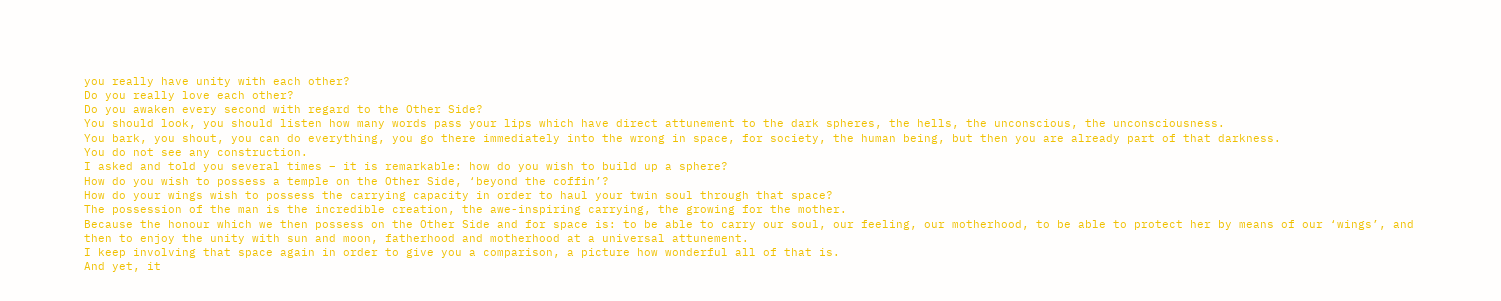you really have unity with each other?
Do you really love each other?
Do you awaken every second with regard to the Other Side?
You should look, you should listen how many words pass your lips which have direct attunement to the dark spheres, the hells, the unconscious, the unconsciousness.
You bark, you shout, you can do everything, you go there immediately into the wrong in space, for society, the human being, but then you are already part of that darkness.
You do not see any construction.
I asked and told you several times – it is remarkable: how do you wish to build up a sphere?
How do you wish to possess a temple on the Other Side, ‘beyond the coffin’?
How do your wings wish to possess the carrying capacity in order to haul your twin soul through that space?
The possession of the man is the incredible creation, the awe-inspiring carrying, the growing for the mother.
Because the honour which we then possess on the Other Side and for space is: to be able to carry our soul, our feeling, our motherhood, to be able to protect her by means of our ‘wings’, and then to enjoy the unity with sun and moon, fatherhood and motherhood at a universal attunement.
I keep involving that space again in order to give you a comparison, a picture how wonderful all of that is.
And yet, it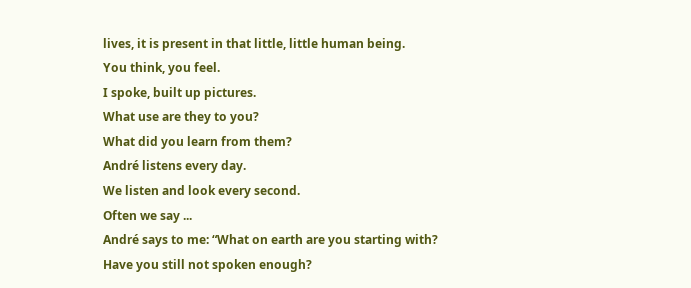lives, it is present in that little, little human being.
You think, you feel.
I spoke, built up pictures.
What use are they to you?
What did you learn from them?
André listens every day.
We listen and look every second.
Often we say ...
André says to me: “What on earth are you starting with?
Have you still not spoken enough?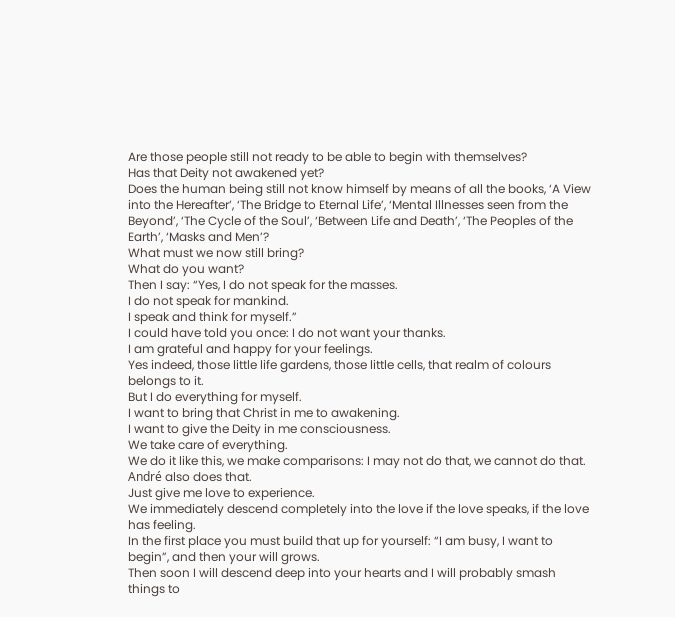Are those people still not ready to be able to begin with themselves?
Has that Deity not awakened yet?
Does the human being still not know himself by means of all the books, ‘A View into the Hereafter’, ‘The Bridge to Eternal Life’, ‘Mental Illnesses seen from the Beyond’, ‘The Cycle of the Soul’, ‘Between Life and Death’, ‘The Peoples of the Earth’, ‘Masks and Men’?
What must we now still bring?
What do you want?
Then I say: “Yes, I do not speak for the masses.
I do not speak for mankind.
I speak and think for myself.”
I could have told you once: I do not want your thanks.
I am grateful and happy for your feelings.
Yes indeed, those little life gardens, those little cells, that realm of colours belongs to it.
But I do everything for myself.
I want to bring that Christ in me to awakening.
I want to give the Deity in me consciousness.
We take care of everything.
We do it like this, we make comparisons: I may not do that, we cannot do that.
André also does that.
Just give me love to experience.
We immediately descend completely into the love if the love speaks, if the love has feeling.
In the first place you must build that up for yourself: “I am busy, I want to begin”, and then your will grows.
Then soon I will descend deep into your hearts and I will probably smash things to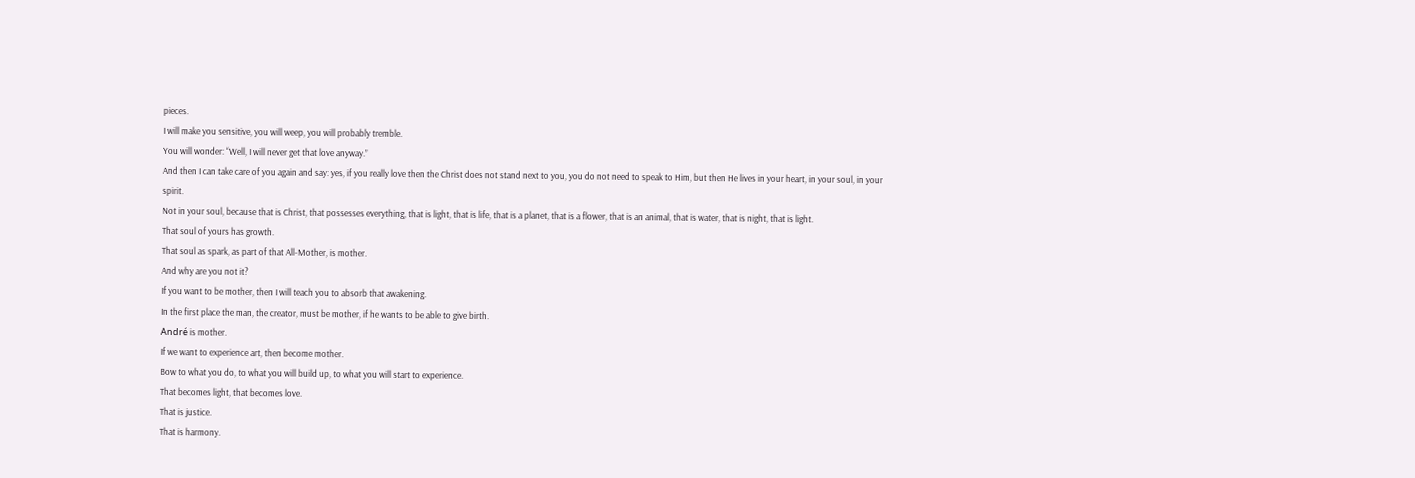pieces.
I will make you sensitive, you will weep, you will probably tremble.
You will wonder: “Well, I will never get that love anyway.”
And then I can take care of you again and say: yes, if you really love then the Christ does not stand next to you, you do not need to speak to Him, but then He lives in your heart, in your soul, in your spirit.
Not in your soul, because that is Christ, that possesses everything, that is light, that is life, that is a planet, that is a flower, that is an animal, that is water, that is night, that is light.
That soul of yours has growth.
That soul as spark, as part of that All-Mother, is mother.
And why are you not it?
If you want to be mother, then I will teach you to absorb that awakening.
In the first place the man, the creator, must be mother, if he wants to be able to give birth.
André is mother.
If we want to experience art, then become mother.
Bow to what you do, to what you will build up, to what you will start to experience.
That becomes light, that becomes love.
That is justice.
That is harmony.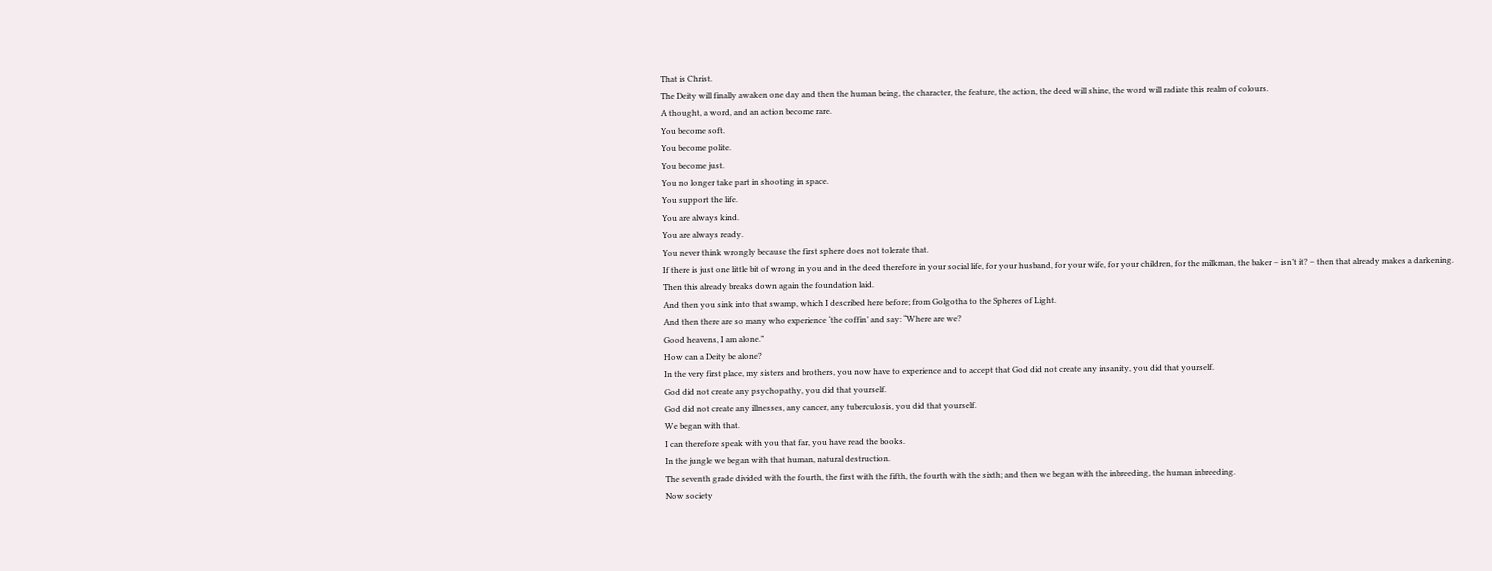That is Christ.
The Deity will finally awaken one day and then the human being, the character, the feature, the action, the deed will shine, the word will radiate this realm of colours.
A thought, a word, and an action become rare.
You become soft.
You become polite.
You become just.
You no longer take part in shooting in space.
You support the life.
You are always kind.
You are always ready.
You never think wrongly because the first sphere does not tolerate that.
If there is just one little bit of wrong in you and in the deed therefore in your social life, for your husband, for your wife, for your children, for the milkman, the baker – isn’t it? – then that already makes a darkening.
Then this already breaks down again the foundation laid.
And then you sink into that swamp, which I described here before; from Golgotha to the Spheres of Light.
And then there are so many who experience ‘the coffin’ and say: “Where are we?
Good heavens, I am alone.”
How can a Deity be alone?
In the very first place, my sisters and brothers, you now have to experience and to accept that God did not create any insanity, you did that yourself.
God did not create any psychopathy, you did that yourself.
God did not create any illnesses, any cancer, any tuberculosis, you did that yourself.
We began with that.
I can therefore speak with you that far, you have read the books.
In the jungle we began with that human, natural destruction.
The seventh grade divided with the fourth, the first with the fifth, the fourth with the sixth; and then we began with the inbreeding, the human inbreeding.
Now society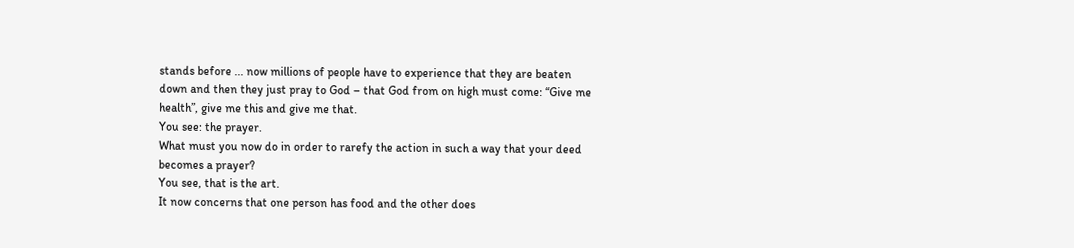stands before ... now millions of people have to experience that they are beaten down and then they just pray to God – that God from on high must come: “Give me health”, give me this and give me that.
You see: the prayer.
What must you now do in order to rarefy the action in such a way that your deed becomes a prayer?
You see, that is the art.
It now concerns that one person has food and the other does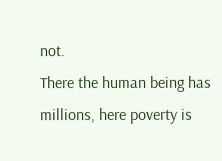not.
There the human being has millions, here poverty is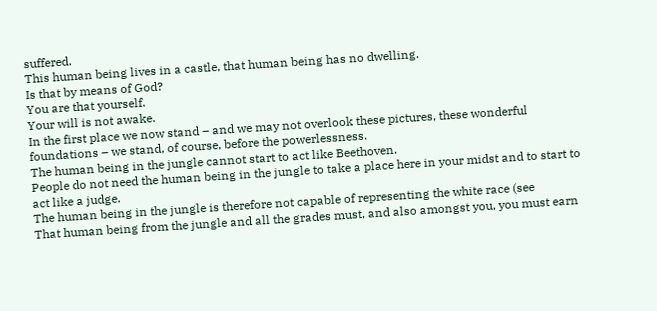suffered.
This human being lives in a castle, that human being has no dwelling.
Is that by means of God?
You are that yourself.
Your will is not awake.
In the first place we now stand – and we may not overlook these pictures, these wonderful foundations – we stand, of course, before the powerlessness.
The human being in the jungle cannot start to act like Beethoven.
People do not need the human being in the jungle to take a place here in your midst and to start to act like a judge.
The human being in the jungle is therefore not capable of representing the white race (see
That human being from the jungle and all the grades must, and also amongst you, you must earn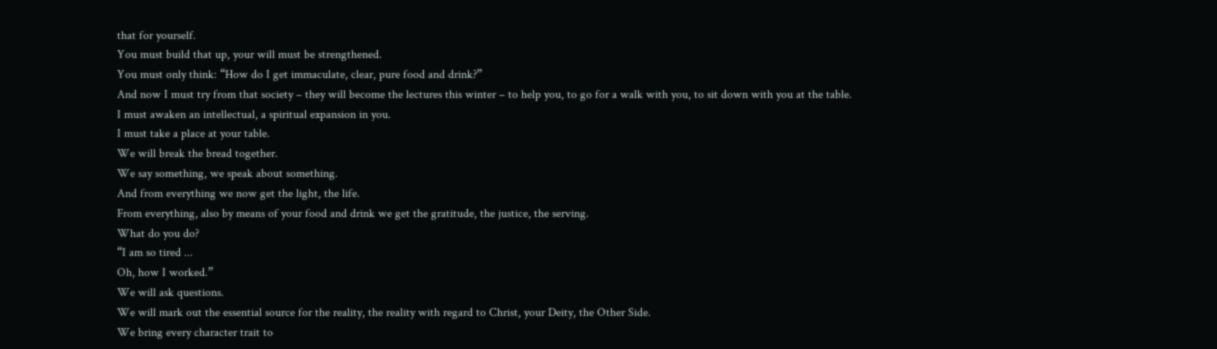that for yourself.
You must build that up, your will must be strengthened.
You must only think: “How do I get immaculate, clear, pure food and drink?”
And now I must try from that society – they will become the lectures this winter – to help you, to go for a walk with you, to sit down with you at the table.
I must awaken an intellectual, a spiritual expansion in you.
I must take a place at your table.
We will break the bread together.
We say something, we speak about something.
And from everything we now get the light, the life.
From everything, also by means of your food and drink we get the gratitude, the justice, the serving.
What do you do?
“I am so tired ...
Oh, how I worked.”
We will ask questions.
We will mark out the essential source for the reality, the reality with regard to Christ, your Deity, the Other Side.
We bring every character trait to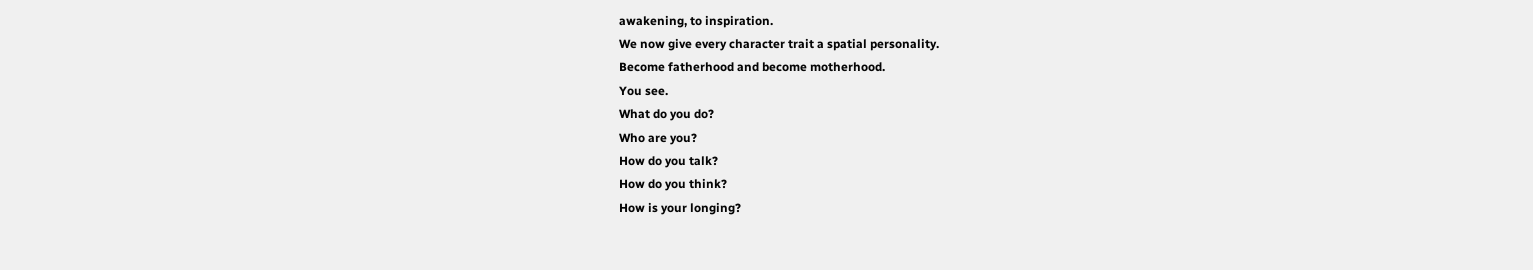awakening, to inspiration.
We now give every character trait a spatial personality.
Become fatherhood and become motherhood.
You see.
What do you do?
Who are you?
How do you talk?
How do you think?
How is your longing?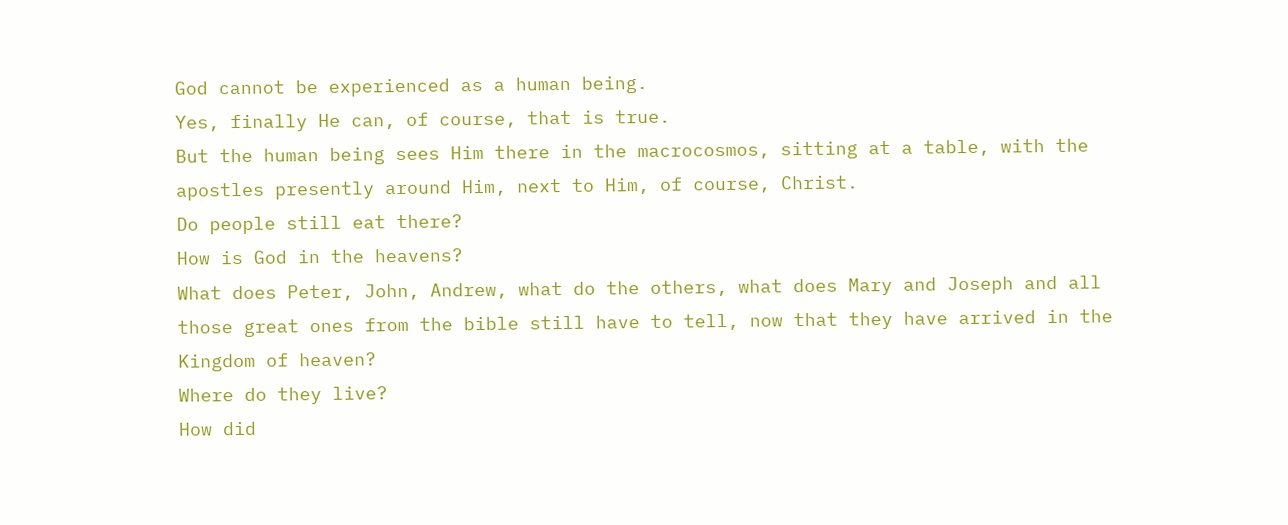God cannot be experienced as a human being.
Yes, finally He can, of course, that is true.
But the human being sees Him there in the macrocosmos, sitting at a table, with the apostles presently around Him, next to Him, of course, Christ.
Do people still eat there?
How is God in the heavens?
What does Peter, John, Andrew, what do the others, what does Mary and Joseph and all those great ones from the bible still have to tell, now that they have arrived in the Kingdom of heaven?
Where do they live?
How did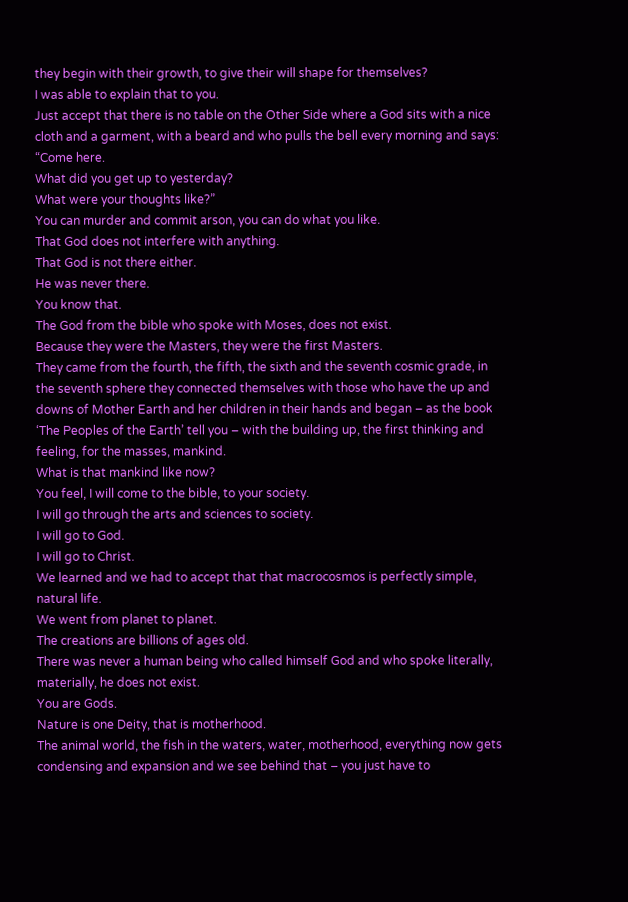they begin with their growth, to give their will shape for themselves?
I was able to explain that to you.
Just accept that there is no table on the Other Side where a God sits with a nice cloth and a garment, with a beard and who pulls the bell every morning and says: “Come here.
What did you get up to yesterday?
What were your thoughts like?”
You can murder and commit arson, you can do what you like.
That God does not interfere with anything.
That God is not there either.
He was never there.
You know that.
The God from the bible who spoke with Moses, does not exist.
Because they were the Masters, they were the first Masters.
They came from the fourth, the fifth, the sixth and the seventh cosmic grade, in the seventh sphere they connected themselves with those who have the up and downs of Mother Earth and her children in their hands and began – as the book ‘The Peoples of the Earth’ tell you – with the building up, the first thinking and feeling, for the masses, mankind.
What is that mankind like now?
You feel, I will come to the bible, to your society.
I will go through the arts and sciences to society.
I will go to God.
I will go to Christ.
We learned and we had to accept that that macrocosmos is perfectly simple, natural life.
We went from planet to planet.
The creations are billions of ages old.
There was never a human being who called himself God and who spoke literally, materially, he does not exist.
You are Gods.
Nature is one Deity, that is motherhood.
The animal world, the fish in the waters, water, motherhood, everything now gets condensing and expansion and we see behind that – you just have to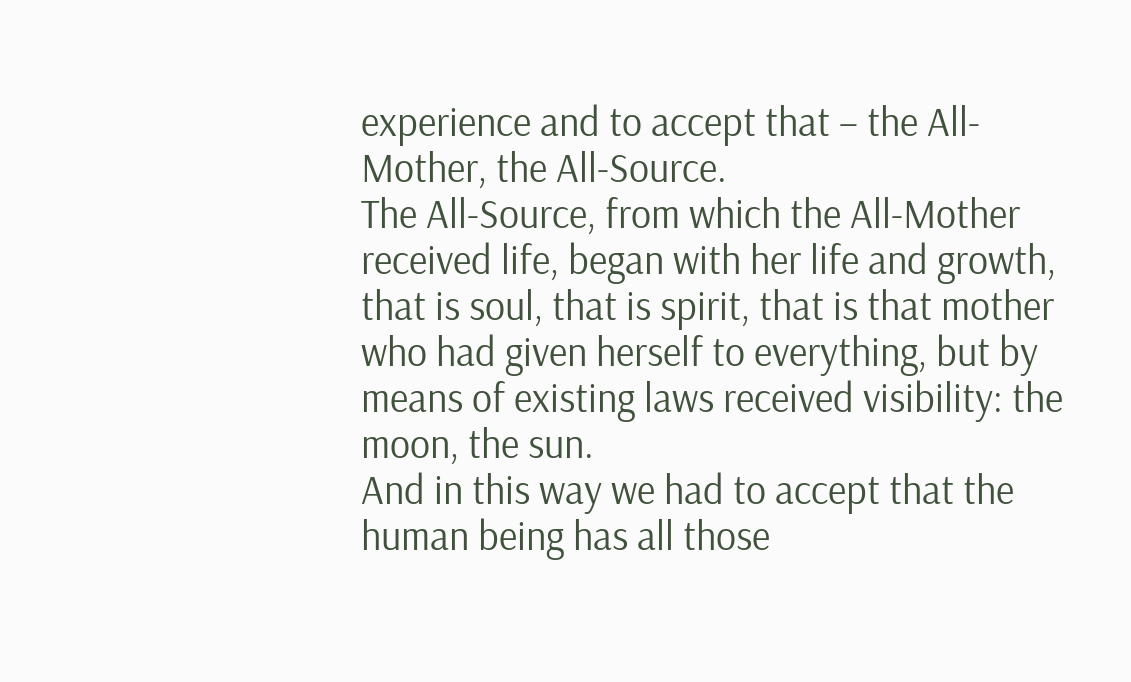experience and to accept that – the All-Mother, the All-Source.
The All-Source, from which the All-Mother received life, began with her life and growth, that is soul, that is spirit, that is that mother who had given herself to everything, but by means of existing laws received visibility: the moon, the sun.
And in this way we had to accept that the human being has all those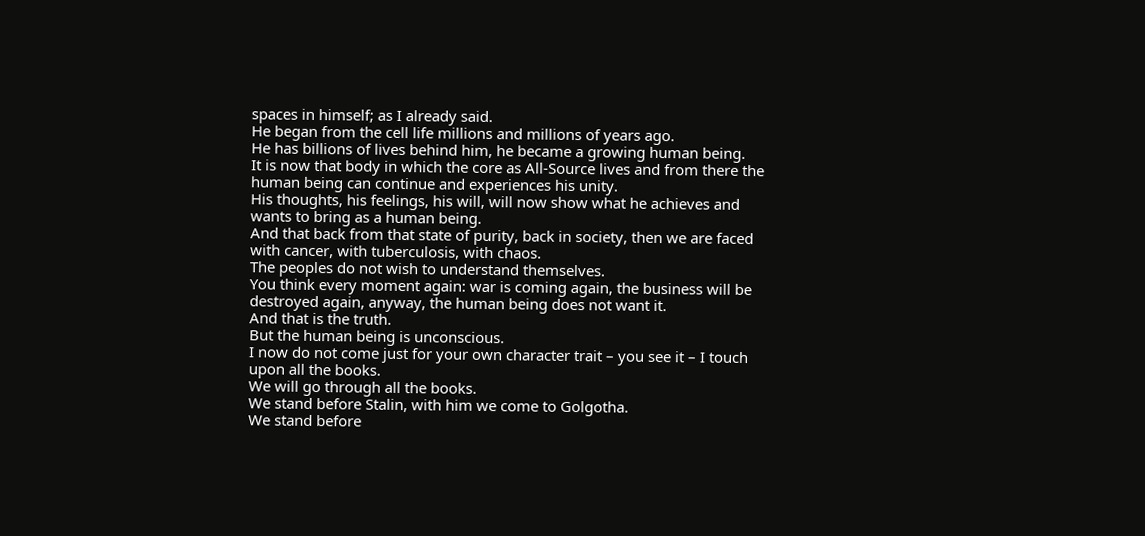spaces in himself; as I already said.
He began from the cell life millions and millions of years ago.
He has billions of lives behind him, he became a growing human being.
It is now that body in which the core as All-Source lives and from there the human being can continue and experiences his unity.
His thoughts, his feelings, his will, will now show what he achieves and wants to bring as a human being.
And that back from that state of purity, back in society, then we are faced with cancer, with tuberculosis, with chaos.
The peoples do not wish to understand themselves.
You think every moment again: war is coming again, the business will be destroyed again, anyway, the human being does not want it.
And that is the truth.
But the human being is unconscious.
I now do not come just for your own character trait – you see it – I touch upon all the books.
We will go through all the books.
We stand before Stalin, with him we come to Golgotha.
We stand before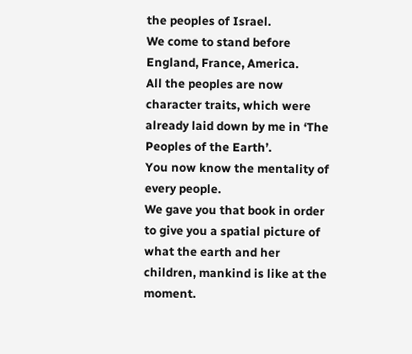the peoples of Israel.
We come to stand before England, France, America.
All the peoples are now character traits, which were already laid down by me in ‘The Peoples of the Earth’.
You now know the mentality of every people.
We gave you that book in order to give you a spatial picture of what the earth and her children, mankind is like at the moment.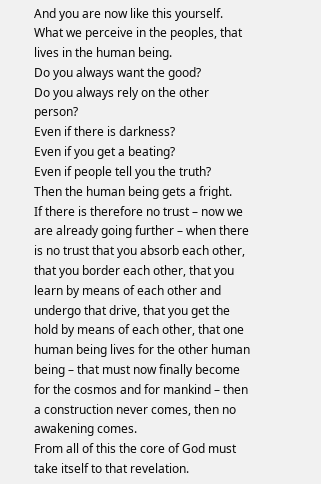And you are now like this yourself.
What we perceive in the peoples, that lives in the human being.
Do you always want the good?
Do you always rely on the other person?
Even if there is darkness?
Even if you get a beating?
Even if people tell you the truth?
Then the human being gets a fright.
If there is therefore no trust – now we are already going further – when there is no trust that you absorb each other, that you border each other, that you learn by means of each other and undergo that drive, that you get the hold by means of each other, that one human being lives for the other human being – that must now finally become for the cosmos and for mankind – then a construction never comes, then no awakening comes.
From all of this the core of God must take itself to that revelation.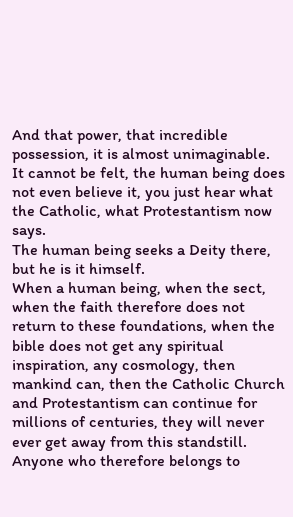And that power, that incredible possession, it is almost unimaginable.
It cannot be felt, the human being does not even believe it, you just hear what the Catholic, what Protestantism now says.
The human being seeks a Deity there, but he is it himself.
When a human being, when the sect, when the faith therefore does not return to these foundations, when the bible does not get any spiritual inspiration, any cosmology, then mankind can, then the Catholic Church and Protestantism can continue for millions of centuries, they will never ever get away from this standstill.
Anyone who therefore belongs to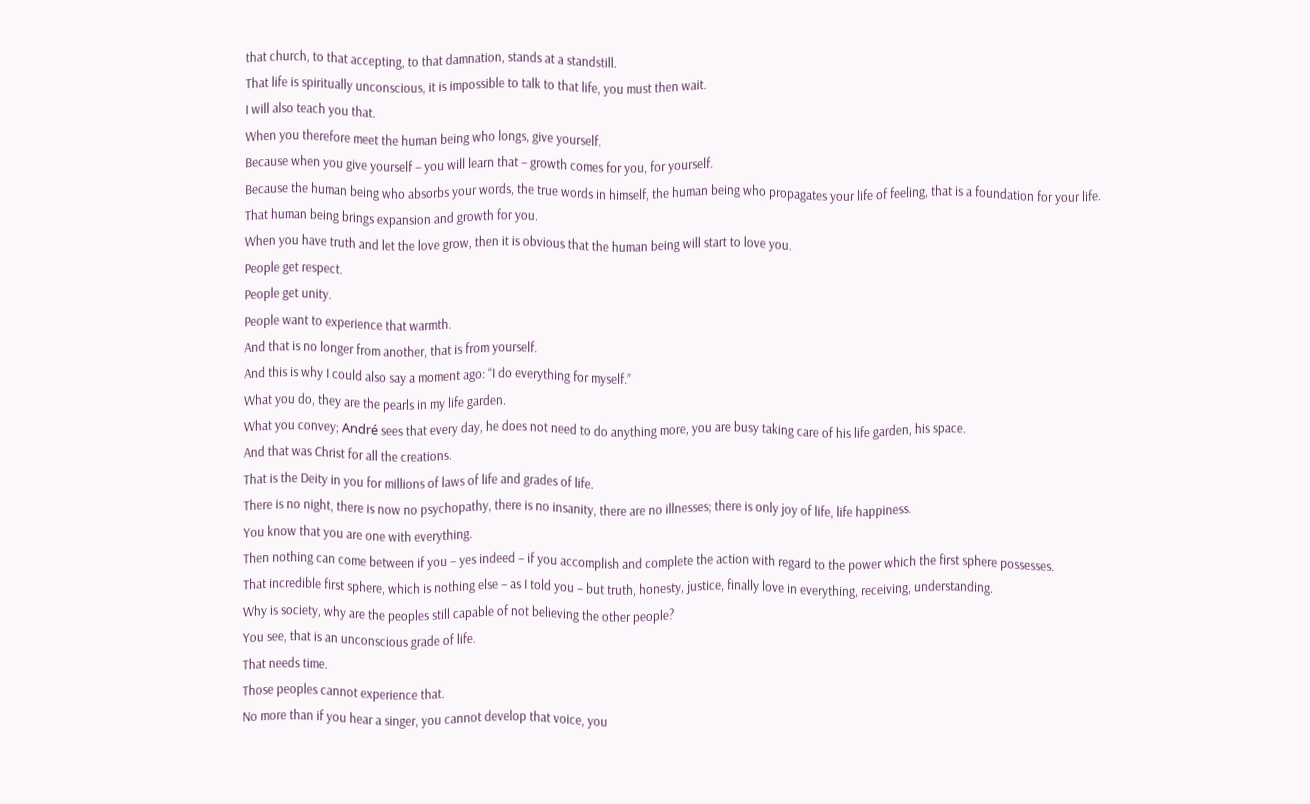that church, to that accepting, to that damnation, stands at a standstill.
That life is spiritually unconscious, it is impossible to talk to that life, you must then wait.
I will also teach you that.
When you therefore meet the human being who longs, give yourself.
Because when you give yourself – you will learn that – growth comes for you, for yourself.
Because the human being who absorbs your words, the true words in himself, the human being who propagates your life of feeling, that is a foundation for your life.
That human being brings expansion and growth for you.
When you have truth and let the love grow, then it is obvious that the human being will start to love you.
People get respect.
People get unity.
People want to experience that warmth.
And that is no longer from another, that is from yourself.
And this is why I could also say a moment ago: “I do everything for myself.”
What you do, they are the pearls in my life garden.
What you convey; André sees that every day, he does not need to do anything more, you are busy taking care of his life garden, his space.
And that was Christ for all the creations.
That is the Deity in you for millions of laws of life and grades of life.
There is no night, there is now no psychopathy, there is no insanity, there are no illnesses; there is only joy of life, life happiness.
You know that you are one with everything.
Then nothing can come between if you – yes indeed – if you accomplish and complete the action with regard to the power which the first sphere possesses.
That incredible first sphere, which is nothing else – as I told you – but truth, honesty, justice, finally love in everything, receiving, understanding.
Why is society, why are the peoples still capable of not believing the other people?
You see, that is an unconscious grade of life.
That needs time.
Those peoples cannot experience that.
No more than if you hear a singer, you cannot develop that voice, you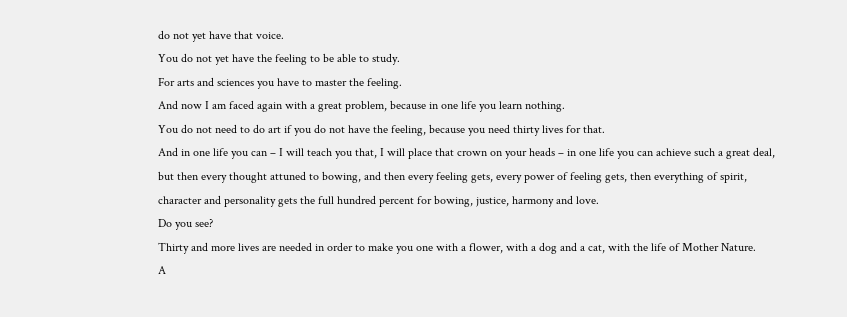do not yet have that voice.
You do not yet have the feeling to be able to study.
For arts and sciences you have to master the feeling.
And now I am faced again with a great problem, because in one life you learn nothing.
You do not need to do art if you do not have the feeling, because you need thirty lives for that.
And in one life you can – I will teach you that, I will place that crown on your heads – in one life you can achieve such a great deal, but then every thought attuned to bowing, and then every feeling gets, every power of feeling gets, then everything of spirit, character and personality gets the full hundred percent for bowing, justice, harmony and love.
Do you see?
Thirty and more lives are needed in order to make you one with a flower, with a dog and a cat, with the life of Mother Nature.
A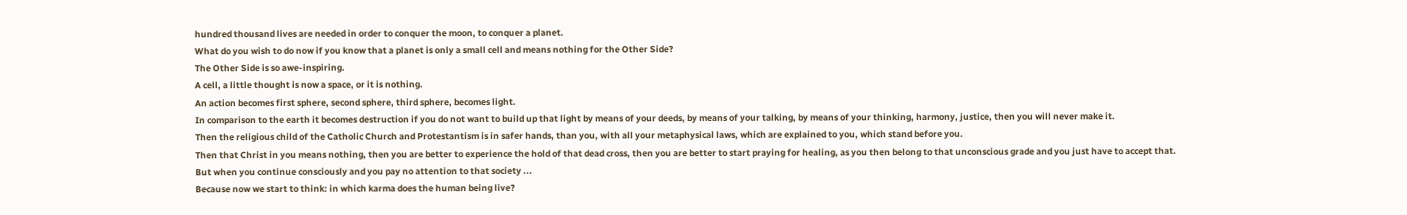hundred thousand lives are needed in order to conquer the moon, to conquer a planet.
What do you wish to do now if you know that a planet is only a small cell and means nothing for the Other Side?
The Other Side is so awe-inspiring.
A cell, a little thought is now a space, or it is nothing.
An action becomes first sphere, second sphere, third sphere, becomes light.
In comparison to the earth it becomes destruction if you do not want to build up that light by means of your deeds, by means of your talking, by means of your thinking, harmony, justice, then you will never make it.
Then the religious child of the Catholic Church and Protestantism is in safer hands, than you, with all your metaphysical laws, which are explained to you, which stand before you.
Then that Christ in you means nothing, then you are better to experience the hold of that dead cross, then you are better to start praying for healing, as you then belong to that unconscious grade and you just have to accept that.
But when you continue consciously and you pay no attention to that society ...
Because now we start to think: in which karma does the human being live?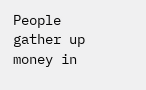People gather up money in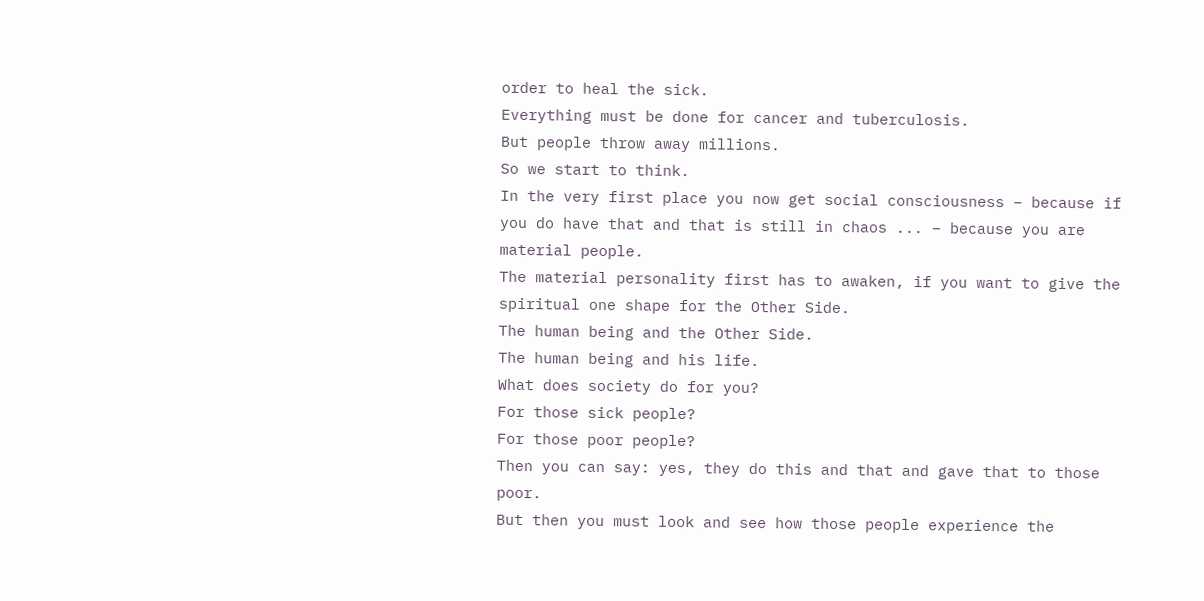order to heal the sick.
Everything must be done for cancer and tuberculosis.
But people throw away millions.
So we start to think.
In the very first place you now get social consciousness – because if you do have that and that is still in chaos ... – because you are material people.
The material personality first has to awaken, if you want to give the spiritual one shape for the Other Side.
The human being and the Other Side.
The human being and his life.
What does society do for you?
For those sick people?
For those poor people?
Then you can say: yes, they do this and that and gave that to those poor.
But then you must look and see how those people experience the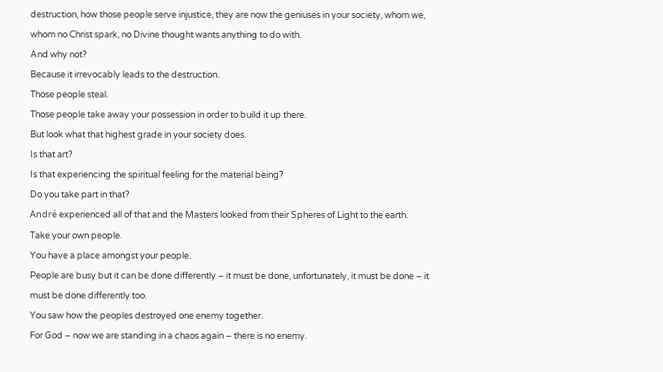destruction, how those people serve injustice, they are now the geniuses in your society, whom we, whom no Christ spark, no Divine thought wants anything to do with.
And why not?
Because it irrevocably leads to the destruction.
Those people steal.
Those people take away your possession in order to build it up there.
But look what that highest grade in your society does.
Is that art?
Is that experiencing the spiritual feeling for the material being?
Do you take part in that?
André experienced all of that and the Masters looked from their Spheres of Light to the earth.
Take your own people.
You have a place amongst your people.
People are busy but it can be done differently – it must be done, unfortunately, it must be done – it must be done differently too.
You saw how the peoples destroyed one enemy together.
For God – now we are standing in a chaos again – there is no enemy.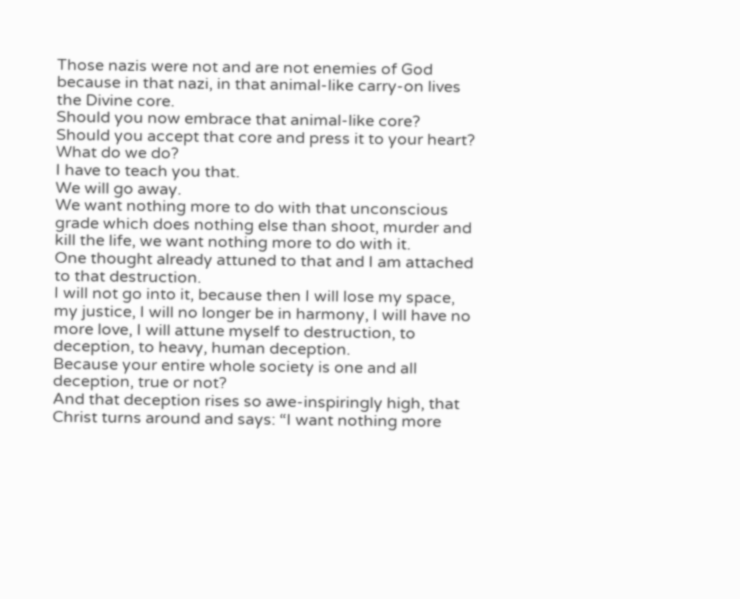Those nazis were not and are not enemies of God because in that nazi, in that animal-like carry-on lives the Divine core.
Should you now embrace that animal-like core?
Should you accept that core and press it to your heart?
What do we do?
I have to teach you that.
We will go away.
We want nothing more to do with that unconscious grade which does nothing else than shoot, murder and kill the life, we want nothing more to do with it.
One thought already attuned to that and I am attached to that destruction.
I will not go into it, because then I will lose my space, my justice, I will no longer be in harmony, I will have no more love, I will attune myself to destruction, to deception, to heavy, human deception.
Because your entire whole society is one and all deception, true or not?
And that deception rises so awe-inspiringly high, that Christ turns around and says: “I want nothing more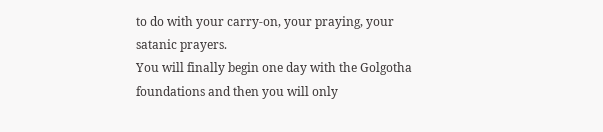to do with your carry-on, your praying, your satanic prayers.
You will finally begin one day with the Golgotha foundations and then you will only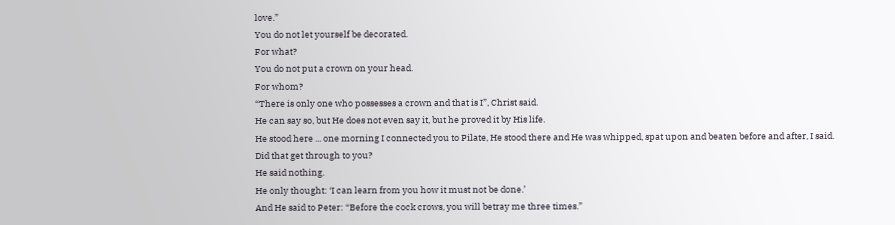love.”
You do not let yourself be decorated.
For what?
You do not put a crown on your head.
For whom?
“There is only one who possesses a crown and that is I”, Christ said.
He can say so, but He does not even say it, but he proved it by His life.
He stood here ... one morning I connected you to Pilate, He stood there and He was whipped, spat upon and beaten before and after, I said.
Did that get through to you?
He said nothing.
He only thought: ‘I can learn from you how it must not be done.’
And He said to Peter: “Before the cock crows, you will betray me three times.”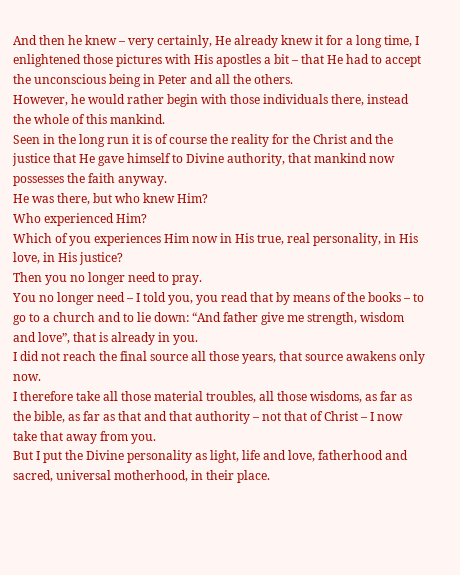And then he knew – very certainly, He already knew it for a long time, I enlightened those pictures with His apostles a bit – that He had to accept the unconscious being in Peter and all the others.
However, he would rather begin with those individuals there, instead the whole of this mankind.
Seen in the long run it is of course the reality for the Christ and the justice that He gave himself to Divine authority, that mankind now possesses the faith anyway.
He was there, but who knew Him?
Who experienced Him?
Which of you experiences Him now in His true, real personality, in His love, in His justice?
Then you no longer need to pray.
You no longer need – I told you, you read that by means of the books – to go to a church and to lie down: “And father give me strength, wisdom and love”, that is already in you.
I did not reach the final source all those years, that source awakens only now.
I therefore take all those material troubles, all those wisdoms, as far as the bible, as far as that and that authority – not that of Christ – I now take that away from you.
But I put the Divine personality as light, life and love, fatherhood and sacred, universal motherhood, in their place.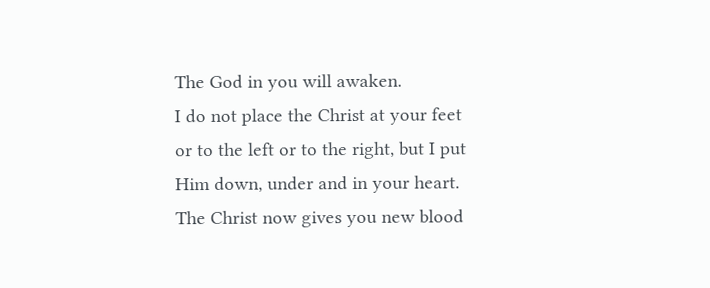The God in you will awaken.
I do not place the Christ at your feet or to the left or to the right, but I put Him down, under and in your heart.
The Christ now gives you new blood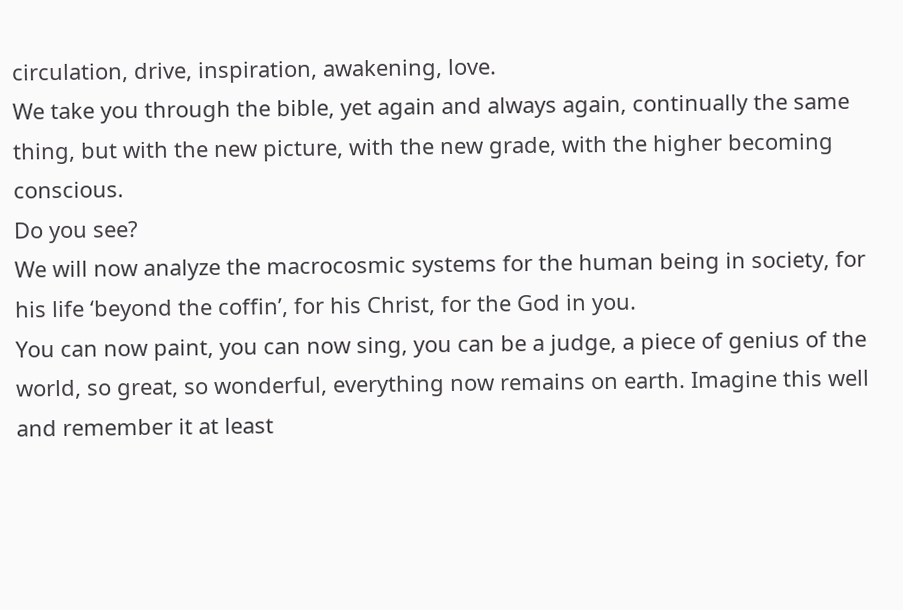circulation, drive, inspiration, awakening, love.
We take you through the bible, yet again and always again, continually the same thing, but with the new picture, with the new grade, with the higher becoming conscious.
Do you see?
We will now analyze the macrocosmic systems for the human being in society, for his life ‘beyond the coffin’, for his Christ, for the God in you.
You can now paint, you can now sing, you can be a judge, a piece of genius of the world, so great, so wonderful, everything now remains on earth. Imagine this well and remember it at least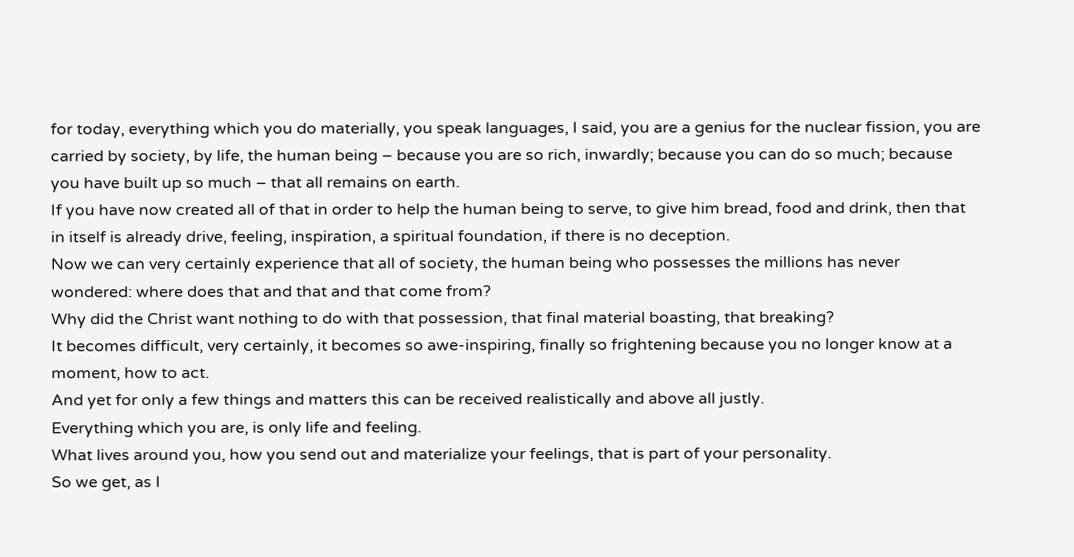for today, everything which you do materially, you speak languages, I said, you are a genius for the nuclear fission, you are carried by society, by life, the human being – because you are so rich, inwardly; because you can do so much; because you have built up so much – that all remains on earth.
If you have now created all of that in order to help the human being to serve, to give him bread, food and drink, then that in itself is already drive, feeling, inspiration, a spiritual foundation, if there is no deception.
Now we can very certainly experience that all of society, the human being who possesses the millions has never wondered: where does that and that and that come from?
Why did the Christ want nothing to do with that possession, that final material boasting, that breaking?
It becomes difficult, very certainly, it becomes so awe-inspiring, finally so frightening because you no longer know at a moment, how to act.
And yet for only a few things and matters this can be received realistically and above all justly.
Everything which you are, is only life and feeling.
What lives around you, how you send out and materialize your feelings, that is part of your personality.
So we get, as I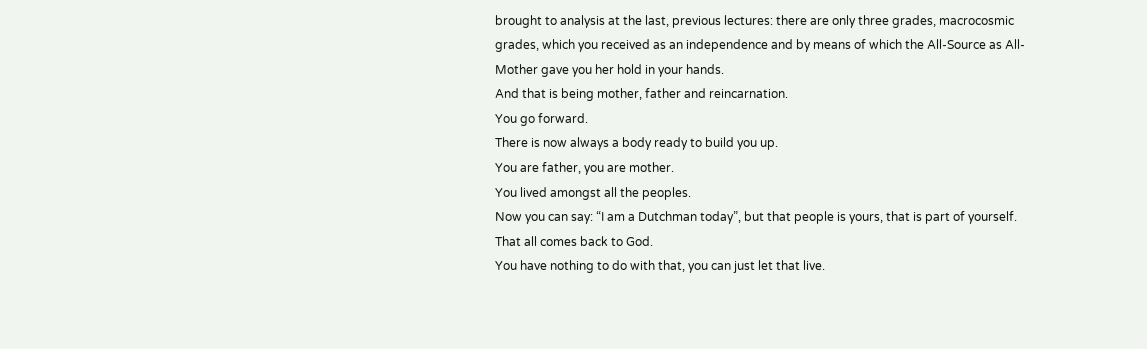brought to analysis at the last, previous lectures: there are only three grades, macrocosmic grades, which you received as an independence and by means of which the All-Source as All-Mother gave you her hold in your hands.
And that is being mother, father and reincarnation.
You go forward.
There is now always a body ready to build you up.
You are father, you are mother.
You lived amongst all the peoples.
Now you can say: “I am a Dutchman today”, but that people is yours, that is part of yourself.
That all comes back to God.
You have nothing to do with that, you can just let that live.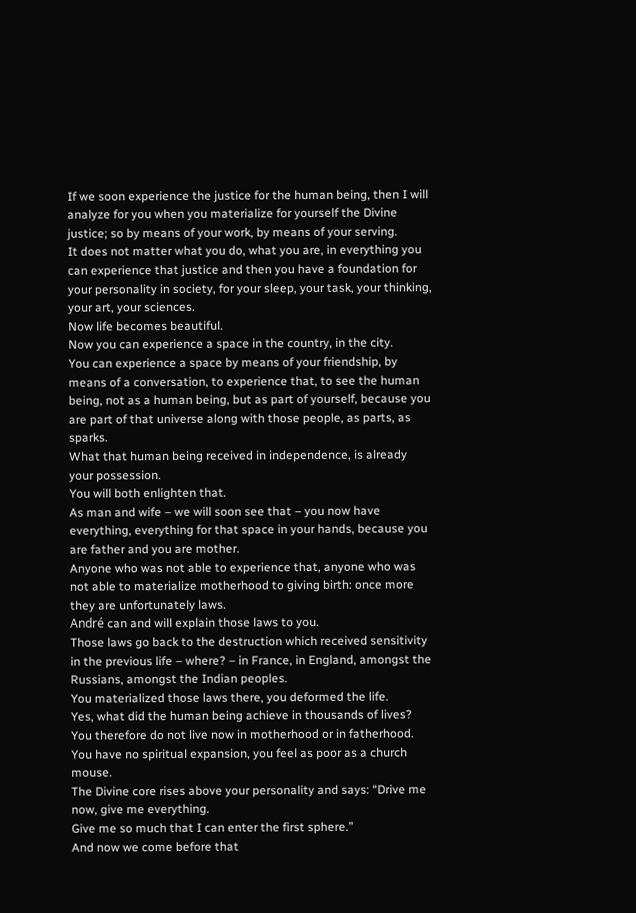If we soon experience the justice for the human being, then I will analyze for you when you materialize for yourself the Divine justice; so by means of your work, by means of your serving.
It does not matter what you do, what you are, in everything you can experience that justice and then you have a foundation for your personality in society, for your sleep, your task, your thinking, your art, your sciences.
Now life becomes beautiful.
Now you can experience a space in the country, in the city.
You can experience a space by means of your friendship, by means of a conversation, to experience that, to see the human being, not as a human being, but as part of yourself, because you are part of that universe along with those people, as parts, as sparks.
What that human being received in independence, is already your possession.
You will both enlighten that.
As man and wife – we will soon see that – you now have everything, everything for that space in your hands, because you are father and you are mother.
Anyone who was not able to experience that, anyone who was not able to materialize motherhood to giving birth: once more they are unfortunately laws.
André can and will explain those laws to you.
Those laws go back to the destruction which received sensitivity in the previous life – where? – in France, in England, amongst the Russians, amongst the Indian peoples.
You materialized those laws there, you deformed the life.
Yes, what did the human being achieve in thousands of lives?
You therefore do not live now in motherhood or in fatherhood.
You have no spiritual expansion, you feel as poor as a church mouse.
The Divine core rises above your personality and says: “Drive me now, give me everything.
Give me so much that I can enter the first sphere.”
And now we come before that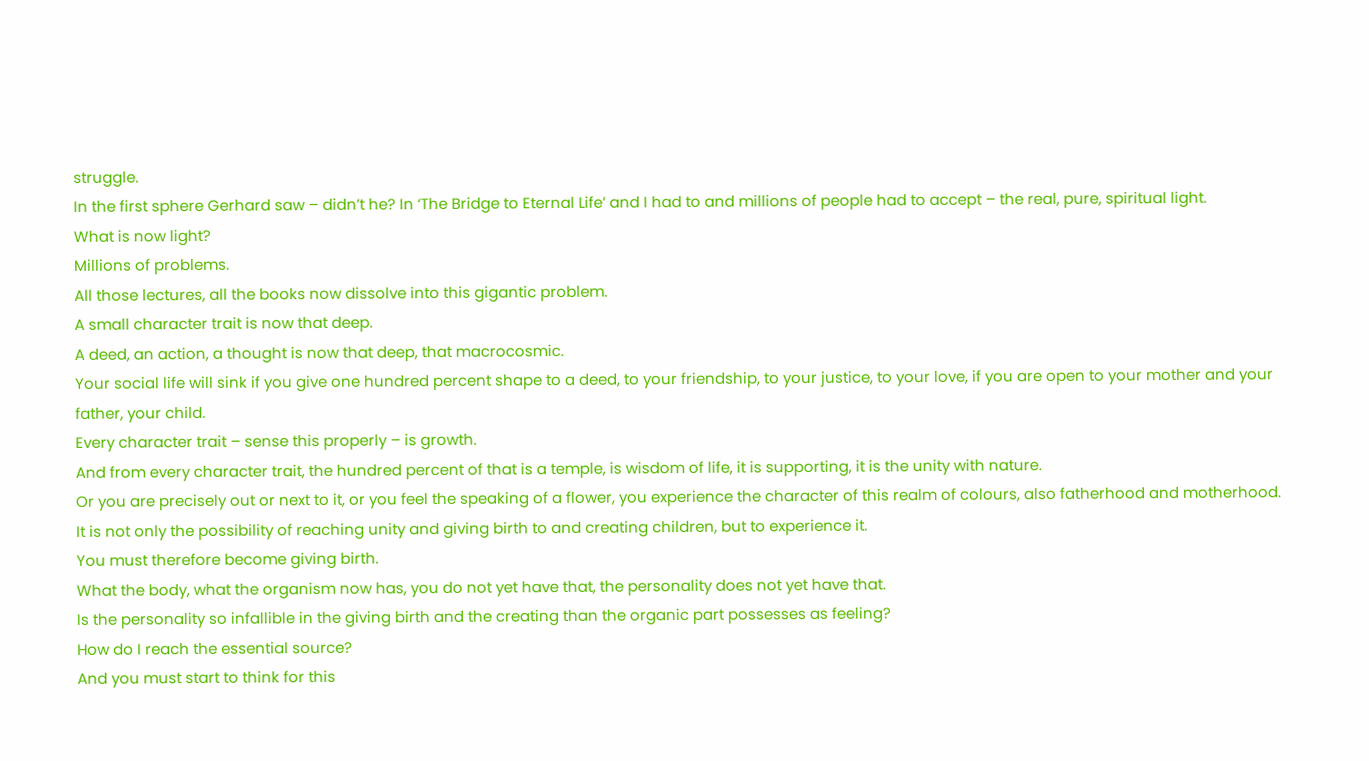struggle.
In the first sphere Gerhard saw – didn’t he? In ‘The Bridge to Eternal Life’ and I had to and millions of people had to accept – the real, pure, spiritual light.
What is now light?
Millions of problems.
All those lectures, all the books now dissolve into this gigantic problem.
A small character trait is now that deep.
A deed, an action, a thought is now that deep, that macrocosmic.
Your social life will sink if you give one hundred percent shape to a deed, to your friendship, to your justice, to your love, if you are open to your mother and your father, your child.
Every character trait – sense this properly – is growth.
And from every character trait, the hundred percent of that is a temple, is wisdom of life, it is supporting, it is the unity with nature.
Or you are precisely out or next to it, or you feel the speaking of a flower, you experience the character of this realm of colours, also fatherhood and motherhood.
It is not only the possibility of reaching unity and giving birth to and creating children, but to experience it.
You must therefore become giving birth.
What the body, what the organism now has, you do not yet have that, the personality does not yet have that.
Is the personality so infallible in the giving birth and the creating than the organic part possesses as feeling?
How do I reach the essential source?
And you must start to think for this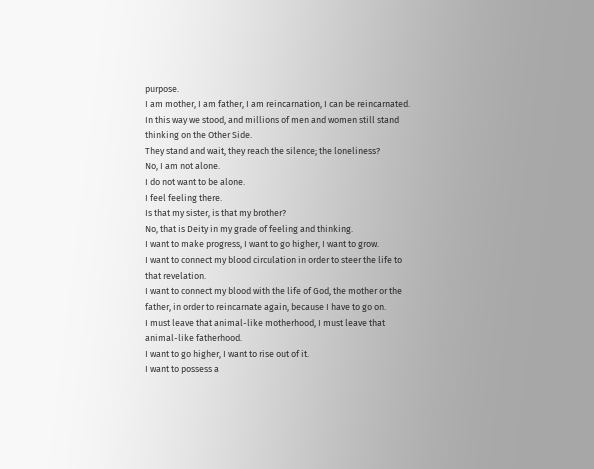purpose.
I am mother, I am father, I am reincarnation, I can be reincarnated.
In this way we stood, and millions of men and women still stand thinking on the Other Side.
They stand and wait, they reach the silence; the loneliness?
No, I am not alone.
I do not want to be alone.
I feel feeling there.
Is that my sister, is that my brother?
No, that is Deity in my grade of feeling and thinking.
I want to make progress, I want to go higher, I want to grow.
I want to connect my blood circulation in order to steer the life to that revelation.
I want to connect my blood with the life of God, the mother or the father, in order to reincarnate again, because I have to go on.
I must leave that animal-like motherhood, I must leave that animal-like fatherhood.
I want to go higher, I want to rise out of it.
I want to possess a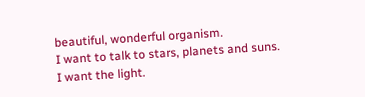beautiful, wonderful organism.
I want to talk to stars, planets and suns.
I want the light.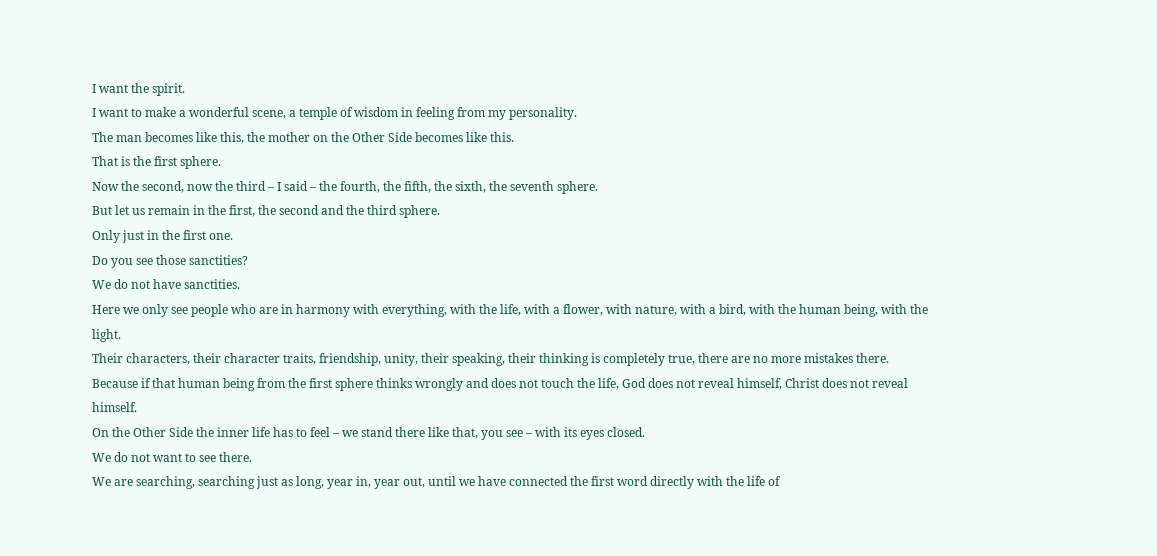I want the spirit.
I want to make a wonderful scene, a temple of wisdom in feeling from my personality.
The man becomes like this, the mother on the Other Side becomes like this.
That is the first sphere.
Now the second, now the third – I said – the fourth, the fifth, the sixth, the seventh sphere.
But let us remain in the first, the second and the third sphere.
Only just in the first one.
Do you see those sanctities?
We do not have sanctities.
Here we only see people who are in harmony with everything, with the life, with a flower, with nature, with a bird, with the human being, with the light.
Their characters, their character traits, friendship, unity, their speaking, their thinking is completely true, there are no more mistakes there.
Because if that human being from the first sphere thinks wrongly and does not touch the life, God does not reveal himself, Christ does not reveal himself.
On the Other Side the inner life has to feel – we stand there like that, you see – with its eyes closed.
We do not want to see there.
We are searching, searching just as long, year in, year out, until we have connected the first word directly with the life of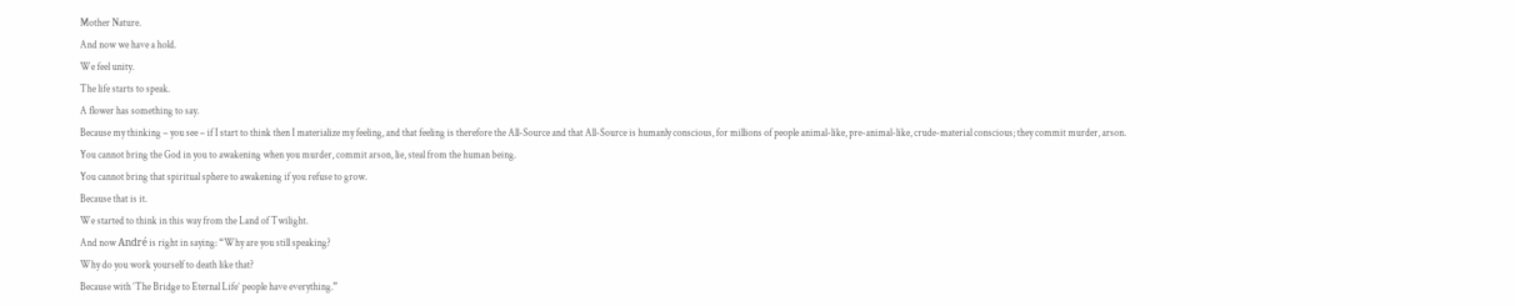Mother Nature.
And now we have a hold.
We feel unity.
The life starts to speak.
A flower has something to say.
Because my thinking – you see – if I start to think then I materialize my feeling, and that feeling is therefore the All-Source and that All-Source is humanly conscious, for millions of people animal-like, pre-animal-like, crude-material conscious; they commit murder, arson.
You cannot bring the God in you to awakening when you murder, commit arson, lie, steal from the human being.
You cannot bring that spiritual sphere to awakening if you refuse to grow.
Because that is it.
We started to think in this way from the Land of Twilight.
And now André is right in saying: “Why are you still speaking?
Why do you work yourself to death like that?
Because with ‘The Bridge to Eternal Life’ people have everything.”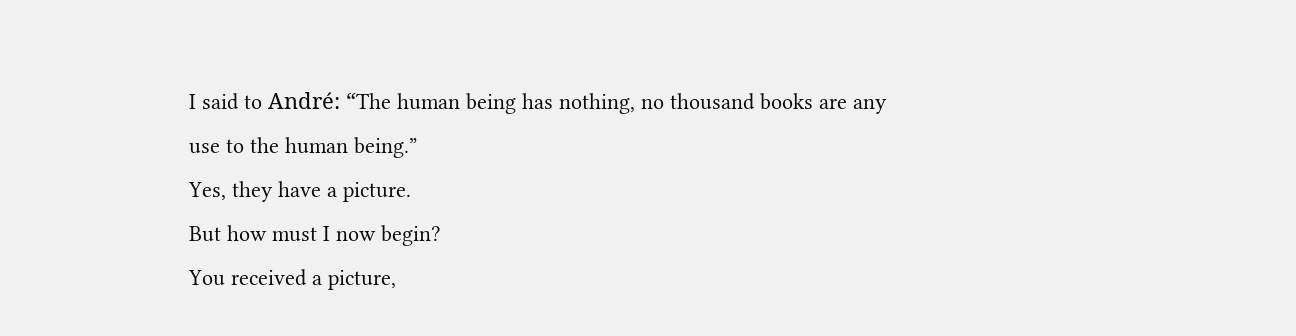I said to André: “The human being has nothing, no thousand books are any use to the human being.”
Yes, they have a picture.
But how must I now begin?
You received a picture,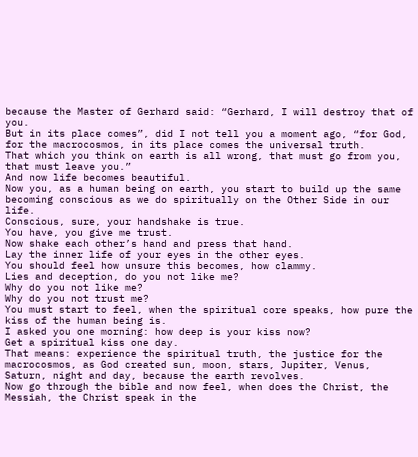because the Master of Gerhard said: “Gerhard, I will destroy that of you.
But in its place comes”, did I not tell you a moment ago, “for God, for the macrocosmos, in its place comes the universal truth.
That which you think on earth is all wrong, that must go from you, that must leave you.”
And now life becomes beautiful.
Now you, as a human being on earth, you start to build up the same becoming conscious as we do spiritually on the Other Side in our life.
Conscious, sure, your handshake is true.
You have, you give me trust.
Now shake each other’s hand and press that hand.
Lay the inner life of your eyes in the other eyes.
You should feel how unsure this becomes, how clammy.
Lies and deception, do you not like me?
Why do you not like me?
Why do you not trust me?
You must start to feel, when the spiritual core speaks, how pure the kiss of the human being is.
I asked you one morning: how deep is your kiss now?
Get a spiritual kiss one day.
That means: experience the spiritual truth, the justice for the macrocosmos, as God created sun, moon, stars, Jupiter, Venus, Saturn, night and day, because the earth revolves.
Now go through the bible and now feel, when does the Christ, the Messiah, the Christ speak in the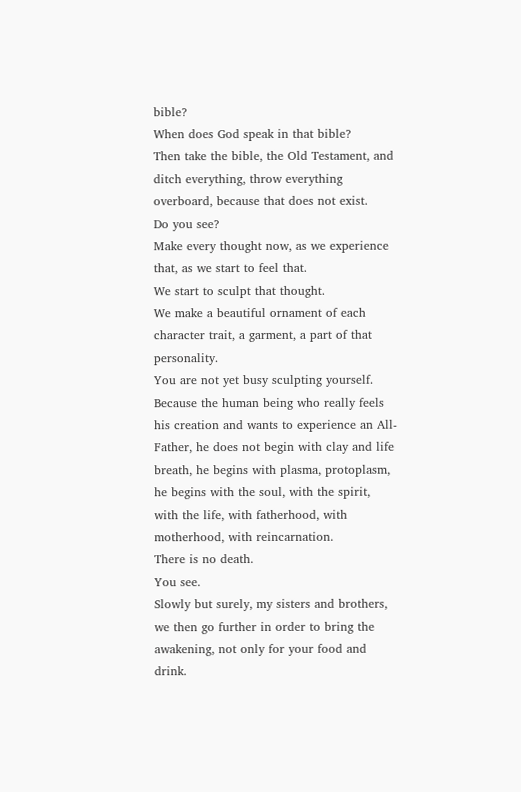bible?
When does God speak in that bible?
Then take the bible, the Old Testament, and ditch everything, throw everything overboard, because that does not exist.
Do you see?
Make every thought now, as we experience that, as we start to feel that.
We start to sculpt that thought.
We make a beautiful ornament of each character trait, a garment, a part of that personality.
You are not yet busy sculpting yourself.
Because the human being who really feels his creation and wants to experience an All-Father, he does not begin with clay and life breath, he begins with plasma, protoplasm, he begins with the soul, with the spirit, with the life, with fatherhood, with motherhood, with reincarnation.
There is no death.
You see.
Slowly but surely, my sisters and brothers, we then go further in order to bring the awakening, not only for your food and drink.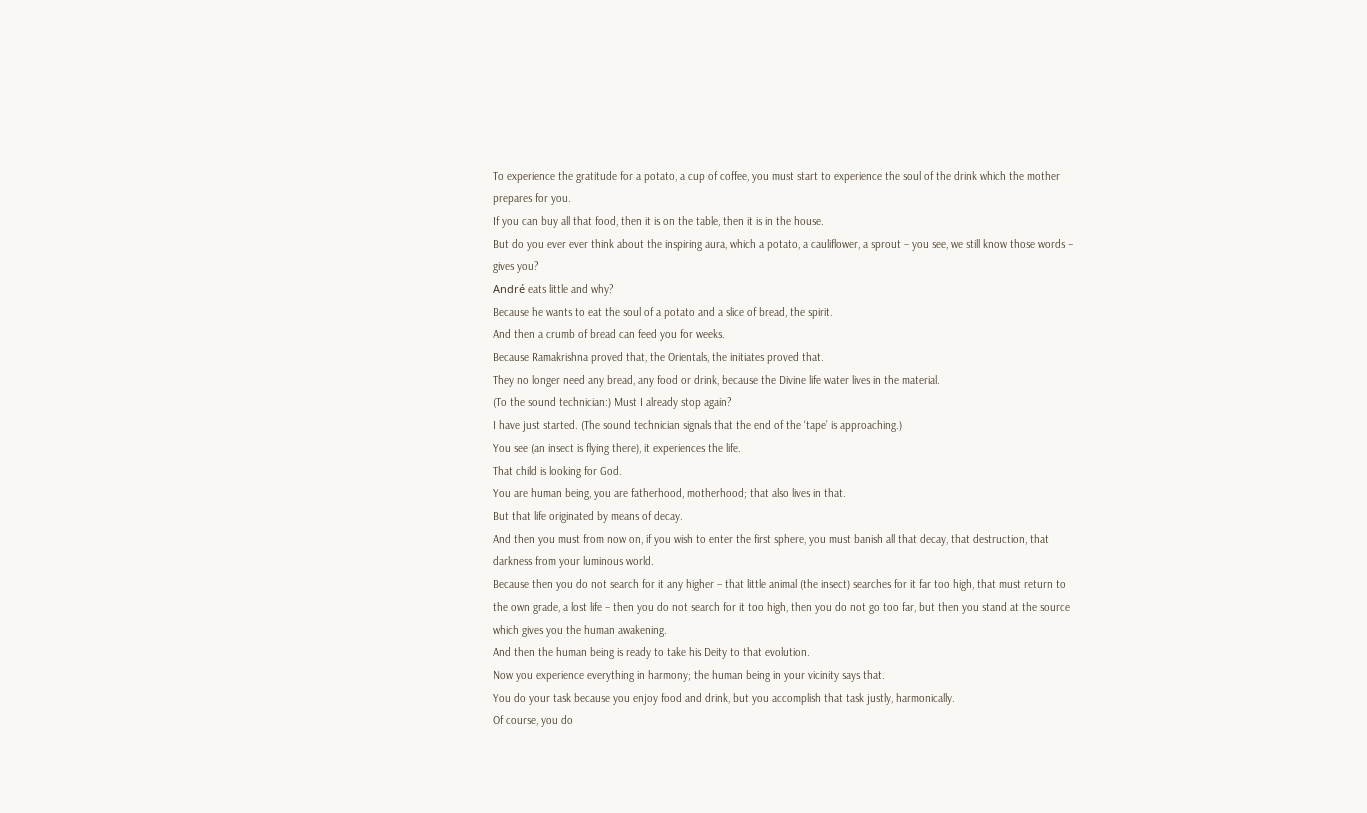To experience the gratitude for a potato, a cup of coffee, you must start to experience the soul of the drink which the mother prepares for you.
If you can buy all that food, then it is on the table, then it is in the house.
But do you ever ever think about the inspiring aura, which a potato, a cauliflower, a sprout – you see, we still know those words – gives you?
André eats little and why?
Because he wants to eat the soul of a potato and a slice of bread, the spirit.
And then a crumb of bread can feed you for weeks.
Because Ramakrishna proved that, the Orientals, the initiates proved that.
They no longer need any bread, any food or drink, because the Divine life water lives in the material.
(To the sound technician:) Must I already stop again?
I have just started. (The sound technician signals that the end of the ‘tape’ is approaching.)
You see (an insect is flying there), it experiences the life.
That child is looking for God.
You are human being, you are fatherhood, motherhood; that also lives in that.
But that life originated by means of decay.
And then you must from now on, if you wish to enter the first sphere, you must banish all that decay, that destruction, that darkness from your luminous world.
Because then you do not search for it any higher – that little animal (the insect) searches for it far too high, that must return to the own grade, a lost life – then you do not search for it too high, then you do not go too far, but then you stand at the source which gives you the human awakening.
And then the human being is ready to take his Deity to that evolution.
Now you experience everything in harmony; the human being in your vicinity says that.
You do your task because you enjoy food and drink, but you accomplish that task justly, harmonically.
Of course, you do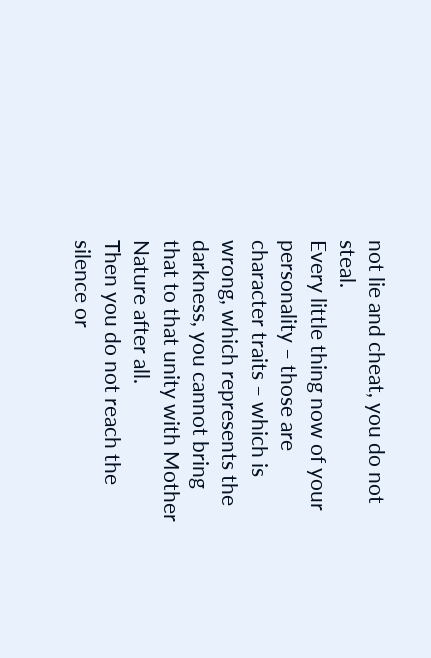not lie and cheat, you do not steal.
Every little thing now of your personality – those are character traits – which is wrong, which represents the darkness, you cannot bring that to that unity with Mother Nature after all.
Then you do not reach the silence or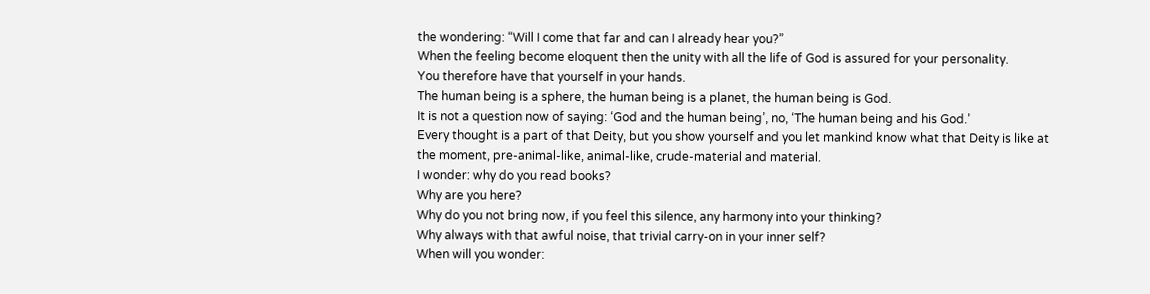the wondering: “Will I come that far and can I already hear you?”
When the feeling become eloquent then the unity with all the life of God is assured for your personality.
You therefore have that yourself in your hands.
The human being is a sphere, the human being is a planet, the human being is God.
It is not a question now of saying: ‘God and the human being’, no, ‘The human being and his God.’
Every thought is a part of that Deity, but you show yourself and you let mankind know what that Deity is like at the moment, pre-animal-like, animal-like, crude-material and material.
I wonder: why do you read books?
Why are you here?
Why do you not bring now, if you feel this silence, any harmony into your thinking?
Why always with that awful noise, that trivial carry-on in your inner self?
When will you wonder: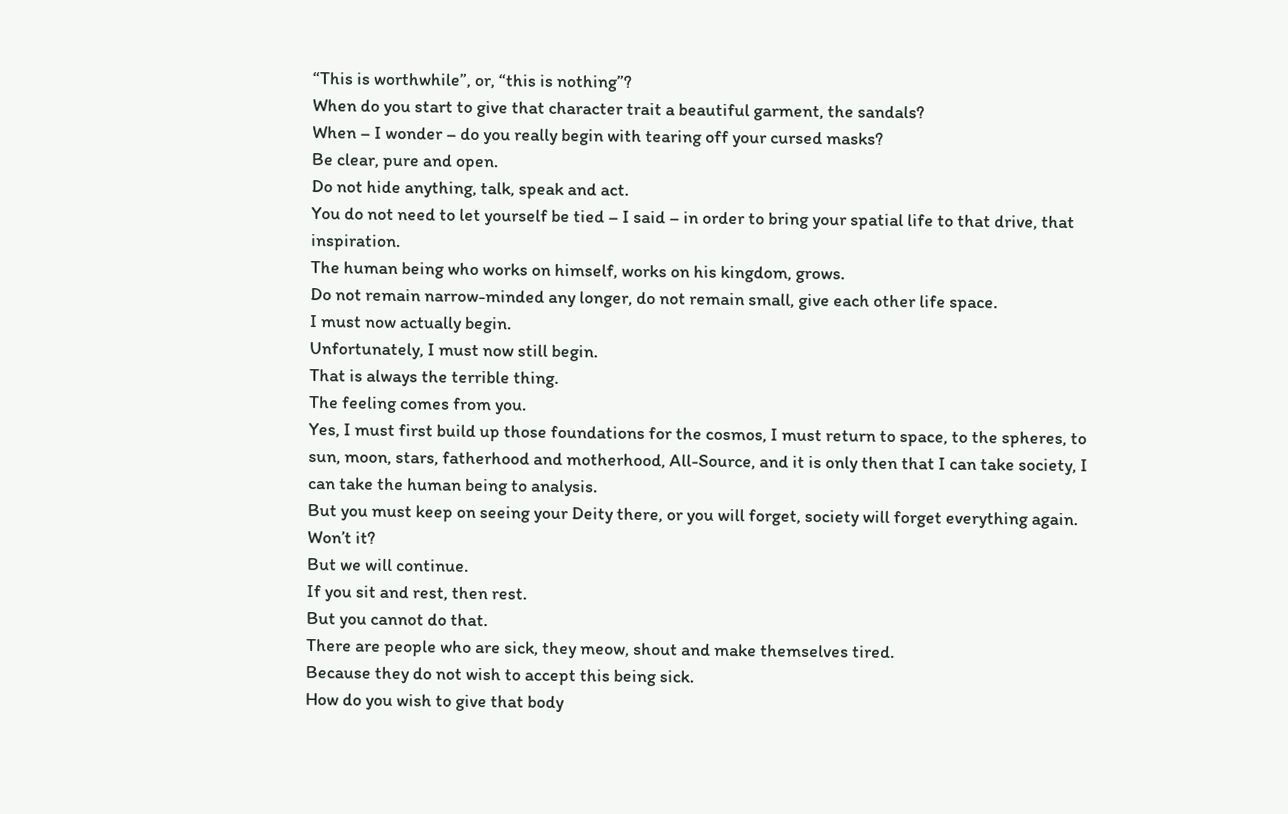“This is worthwhile”, or, “this is nothing”?
When do you start to give that character trait a beautiful garment, the sandals?
When – I wonder – do you really begin with tearing off your cursed masks?
Be clear, pure and open.
Do not hide anything, talk, speak and act.
You do not need to let yourself be tied – I said – in order to bring your spatial life to that drive, that inspiration.
The human being who works on himself, works on his kingdom, grows.
Do not remain narrow-minded any longer, do not remain small, give each other life space.
I must now actually begin.
Unfortunately, I must now still begin.
That is always the terrible thing.
The feeling comes from you.
Yes, I must first build up those foundations for the cosmos, I must return to space, to the spheres, to sun, moon, stars, fatherhood and motherhood, All-Source, and it is only then that I can take society, I can take the human being to analysis.
But you must keep on seeing your Deity there, or you will forget, society will forget everything again.
Won’t it?
But we will continue.
If you sit and rest, then rest.
But you cannot do that.
There are people who are sick, they meow, shout and make themselves tired.
Because they do not wish to accept this being sick.
How do you wish to give that body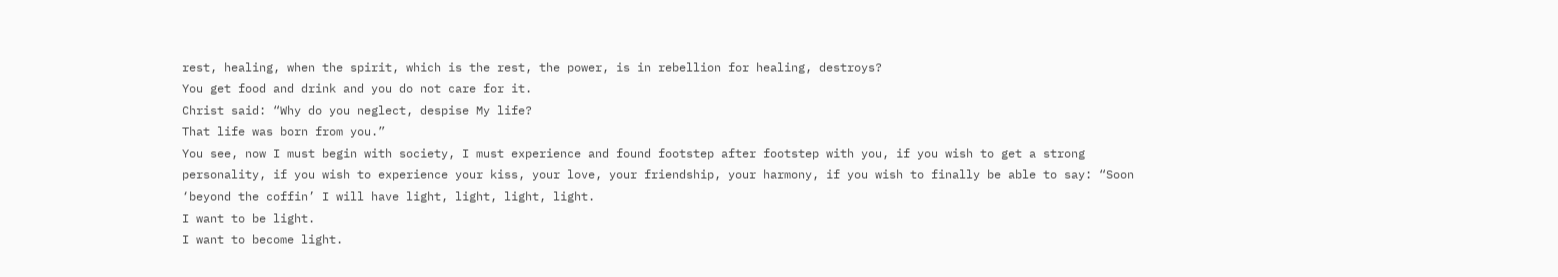rest, healing, when the spirit, which is the rest, the power, is in rebellion for healing, destroys?
You get food and drink and you do not care for it.
Christ said: “Why do you neglect, despise My life?
That life was born from you.”
You see, now I must begin with society, I must experience and found footstep after footstep with you, if you wish to get a strong personality, if you wish to experience your kiss, your love, your friendship, your harmony, if you wish to finally be able to say: “Soon ‘beyond the coffin’ I will have light, light, light, light.
I want to be light.
I want to become light.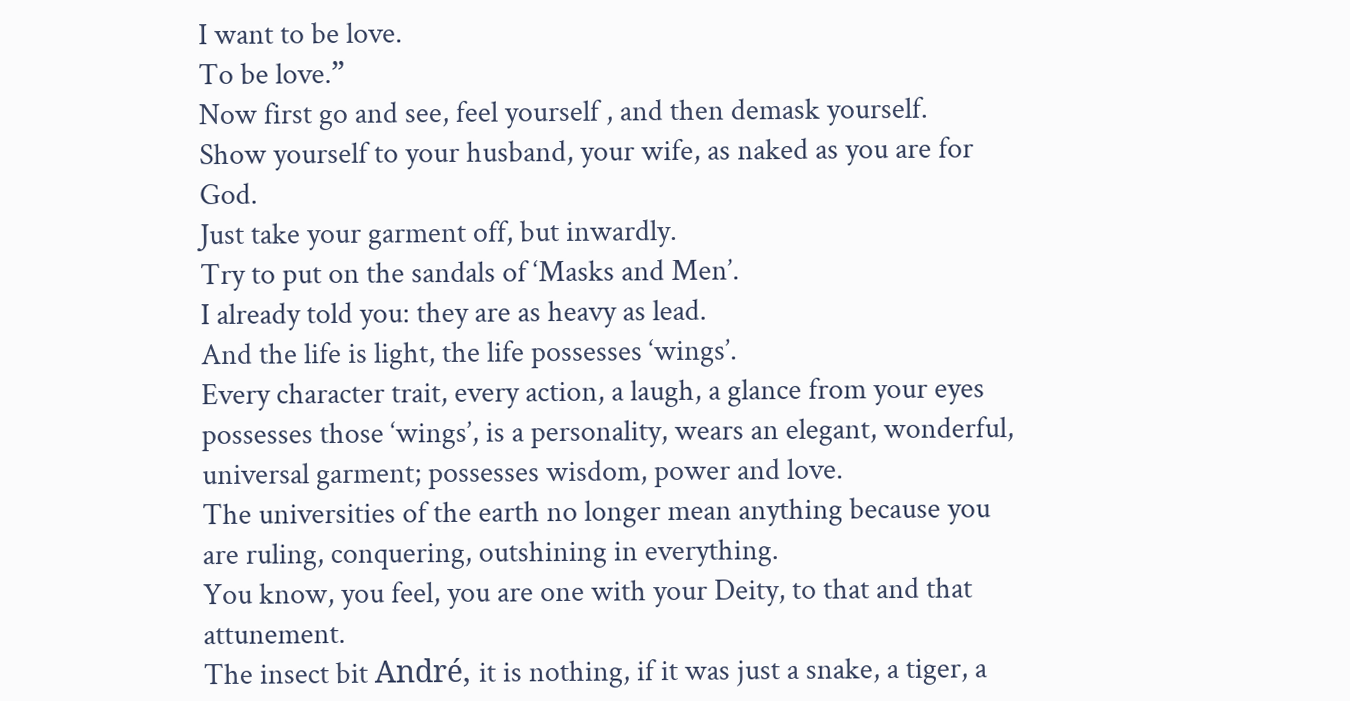I want to be love.
To be love.”
Now first go and see, feel yourself , and then demask yourself.
Show yourself to your husband, your wife, as naked as you are for God.
Just take your garment off, but inwardly.
Try to put on the sandals of ‘Masks and Men’.
I already told you: they are as heavy as lead.
And the life is light, the life possesses ‘wings’.
Every character trait, every action, a laugh, a glance from your eyes possesses those ‘wings’, is a personality, wears an elegant, wonderful, universal garment; possesses wisdom, power and love.
The universities of the earth no longer mean anything because you are ruling, conquering, outshining in everything.
You know, you feel, you are one with your Deity, to that and that attunement.
The insect bit André, it is nothing, if it was just a snake, a tiger, a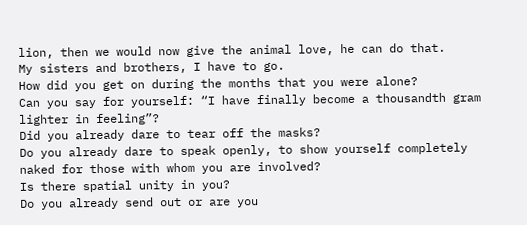lion, then we would now give the animal love, he can do that.
My sisters and brothers, I have to go.
How did you get on during the months that you were alone?
Can you say for yourself: “I have finally become a thousandth gram lighter in feeling”?
Did you already dare to tear off the masks?
Do you already dare to speak openly, to show yourself completely naked for those with whom you are involved?
Is there spatial unity in you?
Do you already send out or are you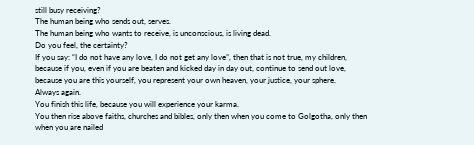still busy receiving?
The human being who sends out, serves.
The human being who wants to receive, is unconscious, is living dead.
Do you feel, the certainty?
If you say: “I do not have any love, I do not get any love”, then that is not true, my children, because if you, even if you are beaten and kicked day in day out, continue to send out love, because you are this yourself, you represent your own heaven, your justice, your sphere.
Always again.
You finish this life, because you will experience your karma.
You then rise above faiths, churches and bibles, only then when you come to Golgotha, only then when you are nailed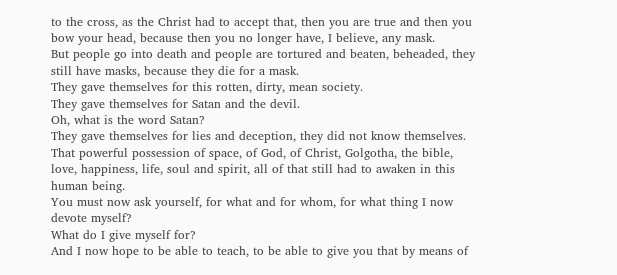to the cross, as the Christ had to accept that, then you are true and then you bow your head, because then you no longer have, I believe, any mask.
But people go into death and people are tortured and beaten, beheaded, they still have masks, because they die for a mask.
They gave themselves for this rotten, dirty, mean society.
They gave themselves for Satan and the devil.
Oh, what is the word Satan?
They gave themselves for lies and deception, they did not know themselves.
That powerful possession of space, of God, of Christ, Golgotha, the bible, love, happiness, life, soul and spirit, all of that still had to awaken in this human being.
You must now ask yourself, for what and for whom, for what thing I now devote myself?
What do I give myself for?
And I now hope to be able to teach, to be able to give you that by means of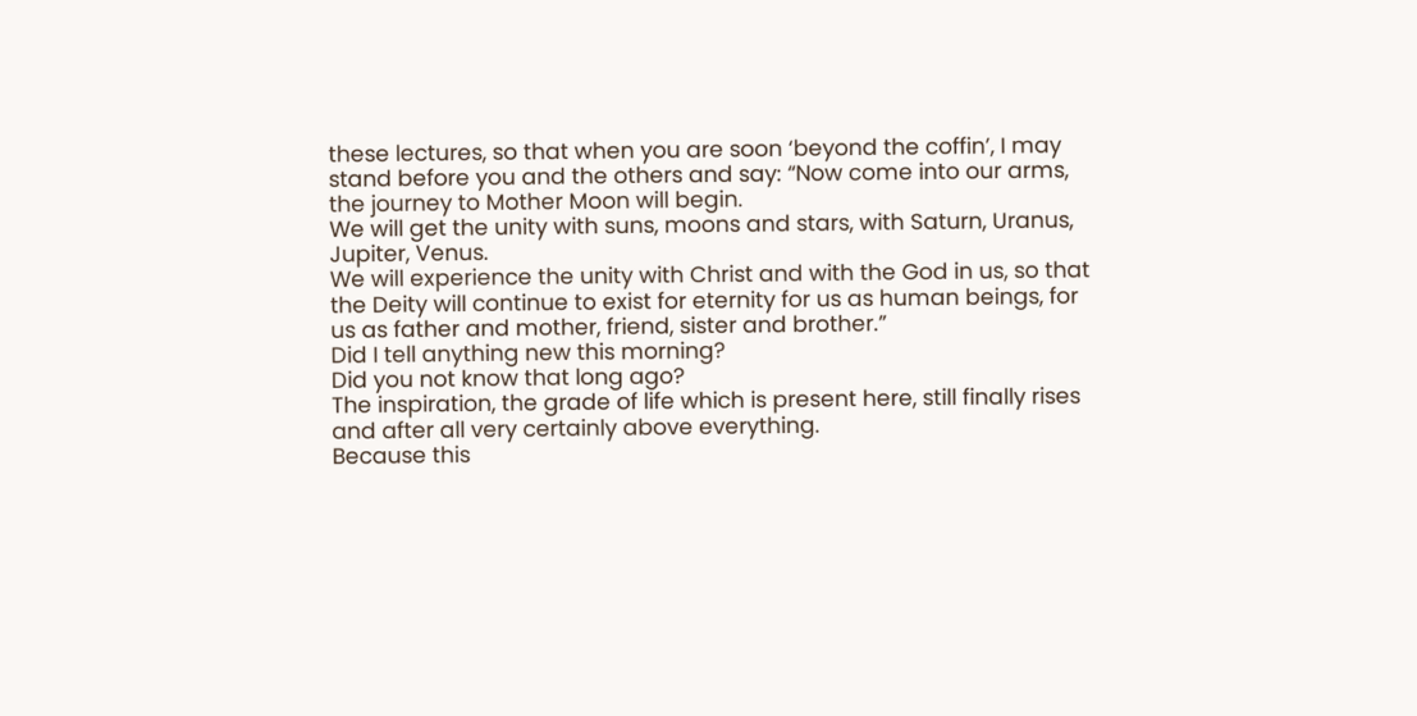these lectures, so that when you are soon ‘beyond the coffin’, I may stand before you and the others and say: “Now come into our arms, the journey to Mother Moon will begin.
We will get the unity with suns, moons and stars, with Saturn, Uranus, Jupiter, Venus.
We will experience the unity with Christ and with the God in us, so that the Deity will continue to exist for eternity for us as human beings, for us as father and mother, friend, sister and brother.”
Did I tell anything new this morning?
Did you not know that long ago?
The inspiration, the grade of life which is present here, still finally rises and after all very certainly above everything.
Because this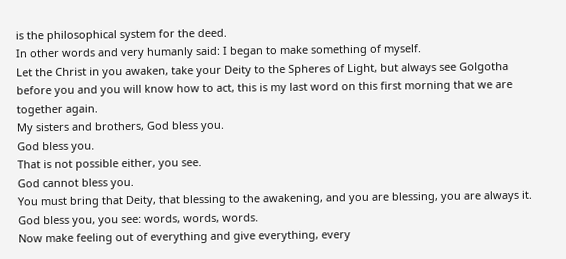is the philosophical system for the deed.
In other words and very humanly said: I began to make something of myself.
Let the Christ in you awaken, take your Deity to the Spheres of Light, but always see Golgotha before you and you will know how to act, this is my last word on this first morning that we are together again.
My sisters and brothers, God bless you.
God bless you.
That is not possible either, you see.
God cannot bless you.
You must bring that Deity, that blessing to the awakening, and you are blessing, you are always it.
God bless you, you see: words, words, words.
Now make feeling out of everything and give everything, every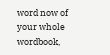word now of your whole wordbook,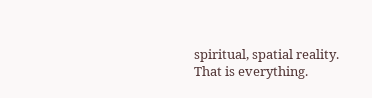spiritual, spatial reality.
That is everything.